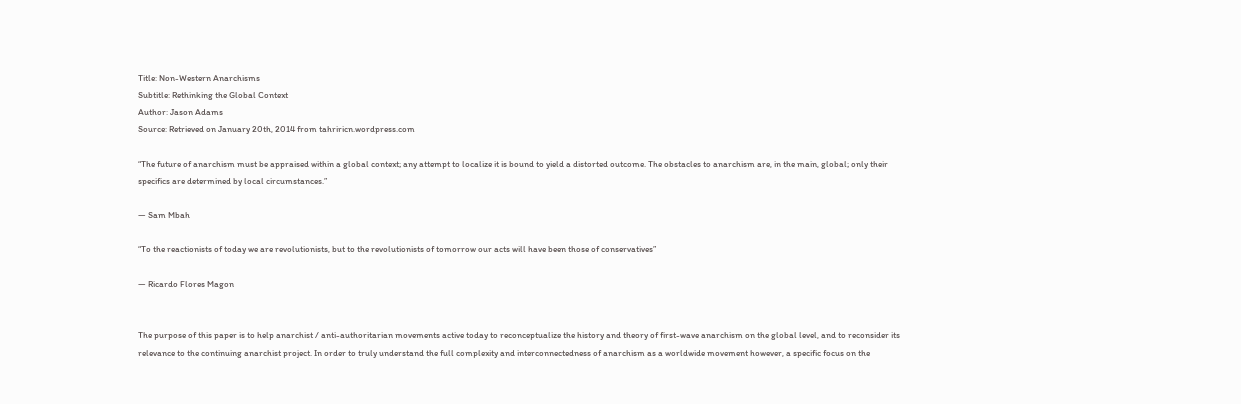Title: Non-Western Anarchisms
Subtitle: Rethinking the Global Context
Author: Jason Adams
Source: Retrieved on January 20th, 2014 from tahriricn.wordpress.com

“The future of anarchism must be appraised within a global context; any attempt to localize it is bound to yield a distorted outcome. The obstacles to anarchism are, in the main, global; only their specifics are determined by local circumstances.”

— Sam Mbah

“To the reactionists of today we are revolutionists, but to the revolutionists of tomorrow our acts will have been those of conservatives”

— Ricardo Flores Magon


The purpose of this paper is to help anarchist / anti-authoritarian movements active today to reconceptualize the history and theory of first-wave anarchism on the global level, and to reconsider its relevance to the continuing anarchist project. In order to truly understand the full complexity and interconnectedness of anarchism as a worldwide movement however, a specific focus on the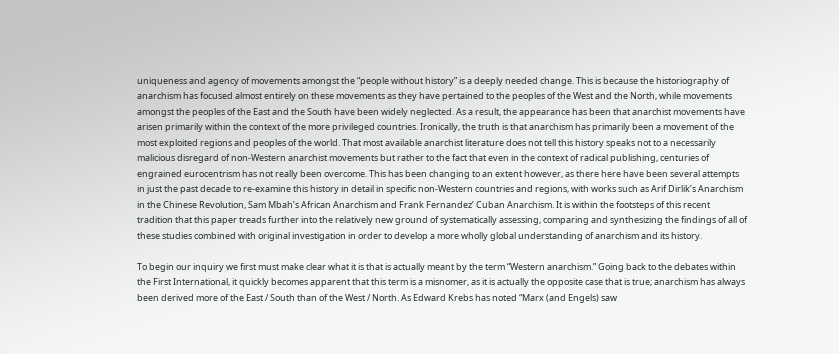uniqueness and agency of movements amongst the “people without history” is a deeply needed change. This is because the historiography of anarchism has focused almost entirely on these movements as they have pertained to the peoples of the West and the North, while movements amongst the peoples of the East and the South have been widely neglected. As a result, the appearance has been that anarchist movements have arisen primarily within the context of the more privileged countries. Ironically, the truth is that anarchism has primarily been a movement of the most exploited regions and peoples of the world. That most available anarchist literature does not tell this history speaks not to a necessarily malicious disregard of non-Western anarchist movements but rather to the fact that even in the context of radical publishing, centuries of engrained eurocentrism has not really been overcome. This has been changing to an extent however, as there here have been several attempts in just the past decade to re-examine this history in detail in specific non-Western countries and regions, with works such as Arif Dirlik’s Anarchism in the Chinese Revolution, Sam Mbah’s African Anarchism and Frank Fernandez’ Cuban Anarchism. It is within the footsteps of this recent tradition that this paper treads further into the relatively new ground of systematically assessing, comparing and synthesizing the findings of all of these studies combined with original investigation in order to develop a more wholly global understanding of anarchism and its history.

To begin our inquiry we first must make clear what it is that is actually meant by the term “Western anarchism.” Going back to the debates within the First International, it quickly becomes apparent that this term is a misnomer, as it is actually the opposite case that is true; anarchism has always been derived more of the East / South than of the West / North. As Edward Krebs has noted “Marx (and Engels) saw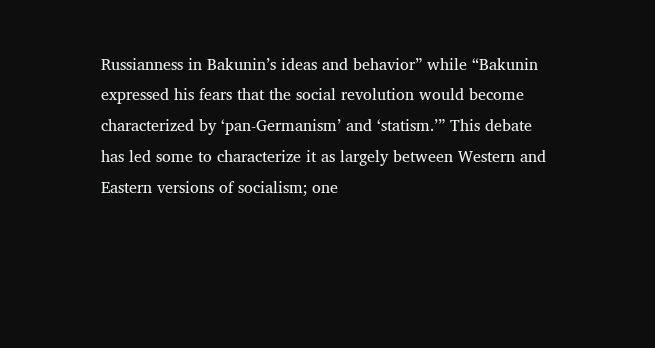Russianness in Bakunin’s ideas and behavior” while “Bakunin expressed his fears that the social revolution would become characterized by ‘pan-Germanism’ and ‘statism.’” This debate has led some to characterize it as largely between Western and Eastern versions of socialism; one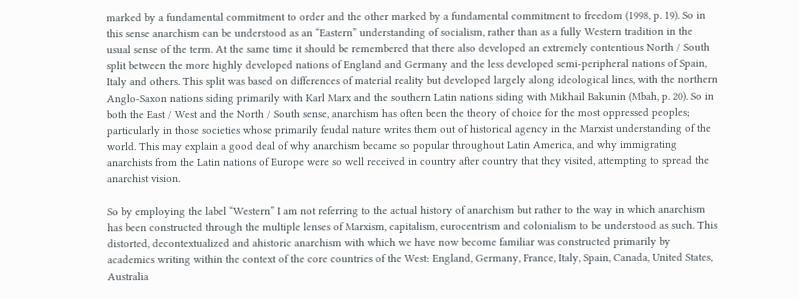marked by a fundamental commitment to order and the other marked by a fundamental commitment to freedom (1998, p. 19). So in this sense anarchism can be understood as an “Eastern” understanding of socialism, rather than as a fully Western tradition in the usual sense of the term. At the same time it should be remembered that there also developed an extremely contentious North / South split between the more highly developed nations of England and Germany and the less developed semi-peripheral nations of Spain, Italy and others. This split was based on differences of material reality but developed largely along ideological lines, with the northern Anglo-Saxon nations siding primarily with Karl Marx and the southern Latin nations siding with Mikhail Bakunin (Mbah, p. 20). So in both the East / West and the North / South sense, anarchism has often been the theory of choice for the most oppressed peoples; particularly in those societies whose primarily feudal nature writes them out of historical agency in the Marxist understanding of the world. This may explain a good deal of why anarchism became so popular throughout Latin America, and why immigrating anarchists from the Latin nations of Europe were so well received in country after country that they visited, attempting to spread the anarchist vision.

So by employing the label “Western” I am not referring to the actual history of anarchism but rather to the way in which anarchism has been constructed through the multiple lenses of Marxism, capitalism, eurocentrism and colonialism to be understood as such. This distorted, decontextualized and ahistoric anarchism with which we have now become familiar was constructed primarily by academics writing within the context of the core countries of the West: England, Germany, France, Italy, Spain, Canada, United States, Australia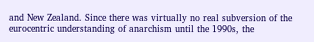and New Zealand. Since there was virtually no real subversion of the eurocentric understanding of anarchism until the 1990s, the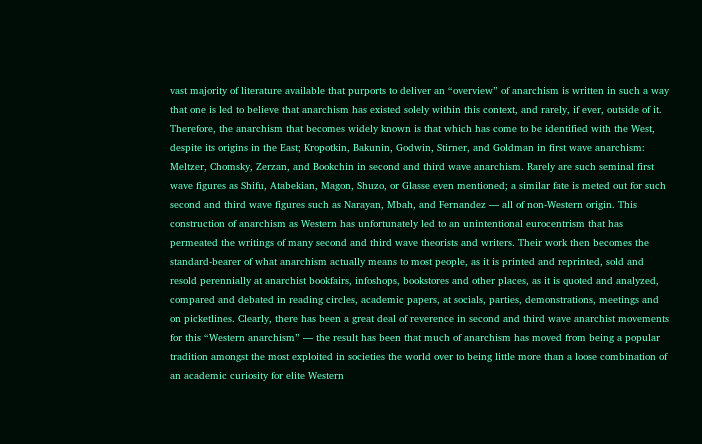vast majority of literature available that purports to deliver an “overview” of anarchism is written in such a way that one is led to believe that anarchism has existed solely within this context, and rarely, if ever, outside of it. Therefore, the anarchism that becomes widely known is that which has come to be identified with the West, despite its origins in the East; Kropotkin, Bakunin, Godwin, Stirner, and Goldman in first wave anarchism: Meltzer, Chomsky, Zerzan, and Bookchin in second and third wave anarchism. Rarely are such seminal first wave figures as Shifu, Atabekian, Magon, Shuzo, or Glasse even mentioned; a similar fate is meted out for such second and third wave figures such as Narayan, Mbah, and Fernandez — all of non-Western origin. This construction of anarchism as Western has unfortunately led to an unintentional eurocentrism that has permeated the writings of many second and third wave theorists and writers. Their work then becomes the standard-bearer of what anarchism actually means to most people, as it is printed and reprinted, sold and resold perennially at anarchist bookfairs, infoshops, bookstores and other places, as it is quoted and analyzed, compared and debated in reading circles, academic papers, at socials, parties, demonstrations, meetings and on picketlines. Clearly, there has been a great deal of reverence in second and third wave anarchist movements for this “Western anarchism” — the result has been that much of anarchism has moved from being a popular tradition amongst the most exploited in societies the world over to being little more than a loose combination of an academic curiosity for elite Western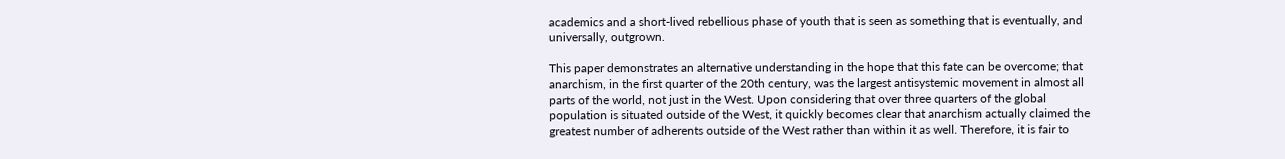academics and a short-lived rebellious phase of youth that is seen as something that is eventually, and universally, outgrown.

This paper demonstrates an alternative understanding in the hope that this fate can be overcome; that anarchism, in the first quarter of the 20th century, was the largest antisystemic movement in almost all parts of the world, not just in the West. Upon considering that over three quarters of the global population is situated outside of the West, it quickly becomes clear that anarchism actually claimed the greatest number of adherents outside of the West rather than within it as well. Therefore, it is fair to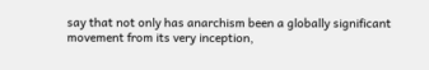say that not only has anarchism been a globally significant movement from its very inception,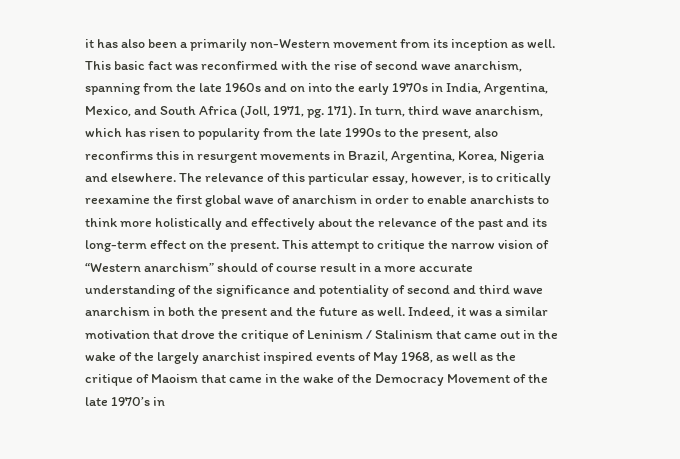it has also been a primarily non-Western movement from its inception as well. This basic fact was reconfirmed with the rise of second wave anarchism, spanning from the late 1960s and on into the early 1970s in India, Argentina, Mexico, and South Africa (Joll, 1971, pg. 171). In turn, third wave anarchism, which has risen to popularity from the late 1990s to the present, also reconfirms this in resurgent movements in Brazil, Argentina, Korea, Nigeria and elsewhere. The relevance of this particular essay, however, is to critically reexamine the first global wave of anarchism in order to enable anarchists to think more holistically and effectively about the relevance of the past and its long-term effect on the present. This attempt to critique the narrow vision of “Western anarchism” should of course result in a more accurate understanding of the significance and potentiality of second and third wave anarchism in both the present and the future as well. Indeed, it was a similar motivation that drove the critique of Leninism / Stalinism that came out in the wake of the largely anarchist inspired events of May 1968, as well as the critique of Maoism that came in the wake of the Democracy Movement of the late 1970’s in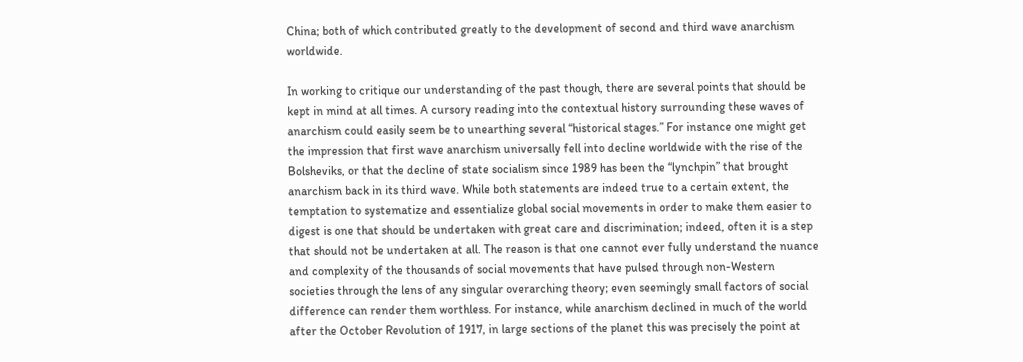China; both of which contributed greatly to the development of second and third wave anarchism worldwide.

In working to critique our understanding of the past though, there are several points that should be kept in mind at all times. A cursory reading into the contextual history surrounding these waves of anarchism could easily seem be to unearthing several “historical stages.” For instance one might get the impression that first wave anarchism universally fell into decline worldwide with the rise of the Bolsheviks, or that the decline of state socialism since 1989 has been the “lynchpin” that brought anarchism back in its third wave. While both statements are indeed true to a certain extent, the temptation to systematize and essentialize global social movements in order to make them easier to digest is one that should be undertaken with great care and discrimination; indeed, often it is a step that should not be undertaken at all. The reason is that one cannot ever fully understand the nuance and complexity of the thousands of social movements that have pulsed through non-Western societies through the lens of any singular overarching theory; even seemingly small factors of social difference can render them worthless. For instance, while anarchism declined in much of the world after the October Revolution of 1917, in large sections of the planet this was precisely the point at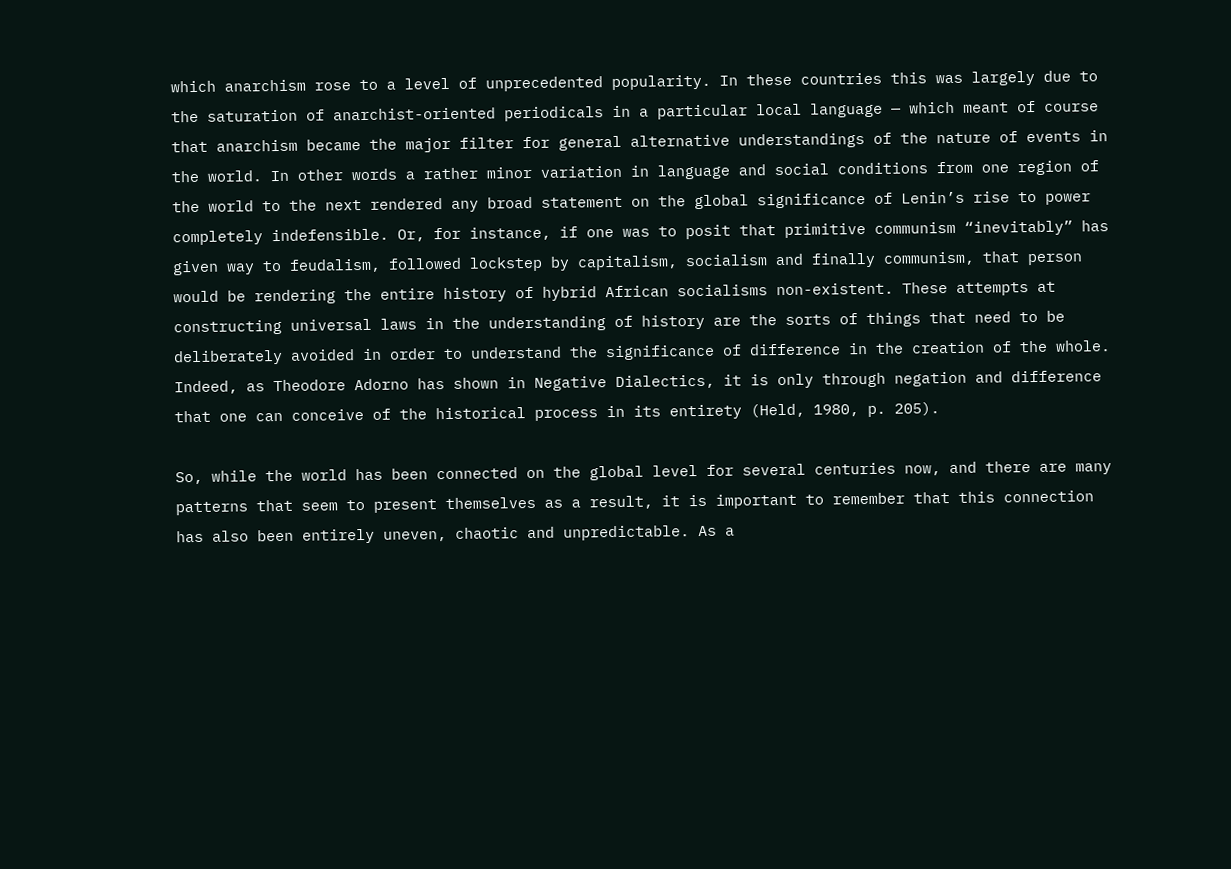which anarchism rose to a level of unprecedented popularity. In these countries this was largely due to the saturation of anarchist-oriented periodicals in a particular local language — which meant of course that anarchism became the major filter for general alternative understandings of the nature of events in the world. In other words a rather minor variation in language and social conditions from one region of the world to the next rendered any broad statement on the global significance of Lenin’s rise to power completely indefensible. Or, for instance, if one was to posit that primitive communism “inevitably” has given way to feudalism, followed lockstep by capitalism, socialism and finally communism, that person would be rendering the entire history of hybrid African socialisms non-existent. These attempts at constructing universal laws in the understanding of history are the sorts of things that need to be deliberately avoided in order to understand the significance of difference in the creation of the whole. Indeed, as Theodore Adorno has shown in Negative Dialectics, it is only through negation and difference that one can conceive of the historical process in its entirety (Held, 1980, p. 205).

So, while the world has been connected on the global level for several centuries now, and there are many patterns that seem to present themselves as a result, it is important to remember that this connection has also been entirely uneven, chaotic and unpredictable. As a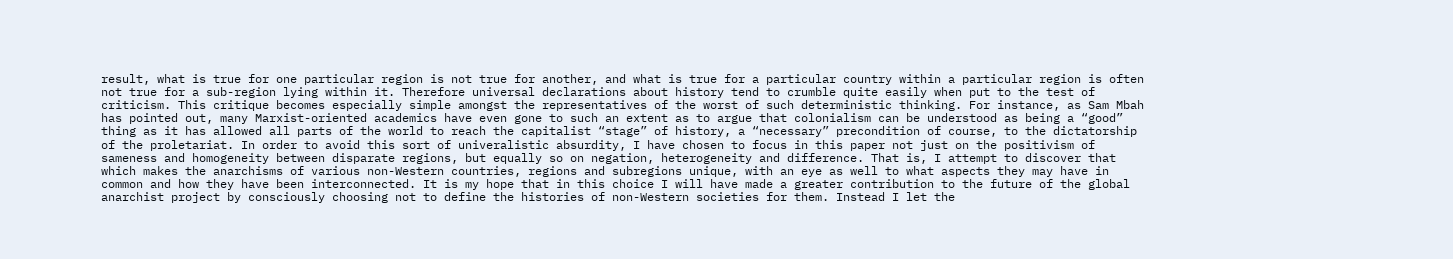result, what is true for one particular region is not true for another, and what is true for a particular country within a particular region is often not true for a sub-region lying within it. Therefore universal declarations about history tend to crumble quite easily when put to the test of criticism. This critique becomes especially simple amongst the representatives of the worst of such deterministic thinking. For instance, as Sam Mbah has pointed out, many Marxist-oriented academics have even gone to such an extent as to argue that colonialism can be understood as being a “good” thing as it has allowed all parts of the world to reach the capitalist “stage” of history, a “necessary” precondition of course, to the dictatorship of the proletariat. In order to avoid this sort of univeralistic absurdity, I have chosen to focus in this paper not just on the positivism of sameness and homogeneity between disparate regions, but equally so on negation, heterogeneity and difference. That is, I attempt to discover that which makes the anarchisms of various non-Western countries, regions and subregions unique, with an eye as well to what aspects they may have in common and how they have been interconnected. It is my hope that in this choice I will have made a greater contribution to the future of the global anarchist project by consciously choosing not to define the histories of non-Western societies for them. Instead I let the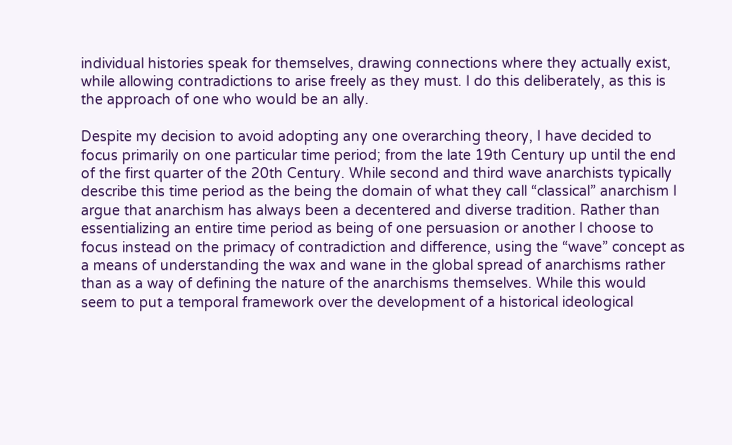individual histories speak for themselves, drawing connections where they actually exist, while allowing contradictions to arise freely as they must. I do this deliberately, as this is the approach of one who would be an ally.

Despite my decision to avoid adopting any one overarching theory, I have decided to focus primarily on one particular time period; from the late 19th Century up until the end of the first quarter of the 20th Century. While second and third wave anarchists typically describe this time period as the being the domain of what they call “classical” anarchism I argue that anarchism has always been a decentered and diverse tradition. Rather than essentializing an entire time period as being of one persuasion or another I choose to focus instead on the primacy of contradiction and difference, using the “wave” concept as a means of understanding the wax and wane in the global spread of anarchisms rather than as a way of defining the nature of the anarchisms themselves. While this would seem to put a temporal framework over the development of a historical ideological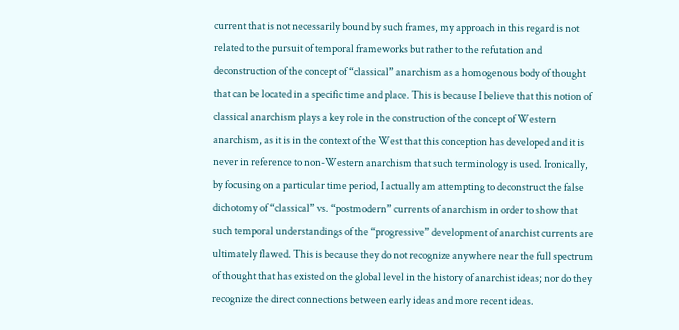current that is not necessarily bound by such frames, my approach in this regard is not related to the pursuit of temporal frameworks but rather to the refutation and deconstruction of the concept of “classical” anarchism as a homogenous body of thought that can be located in a specific time and place. This is because I believe that this notion of classical anarchism plays a key role in the construction of the concept of Western anarchism, as it is in the context of the West that this conception has developed and it is never in reference to non-Western anarchism that such terminology is used. Ironically, by focusing on a particular time period, I actually am attempting to deconstruct the false dichotomy of “classical” vs. “postmodern” currents of anarchism in order to show that such temporal understandings of the “progressive” development of anarchist currents are ultimately flawed. This is because they do not recognize anywhere near the full spectrum of thought that has existed on the global level in the history of anarchist ideas; nor do they recognize the direct connections between early ideas and more recent ideas.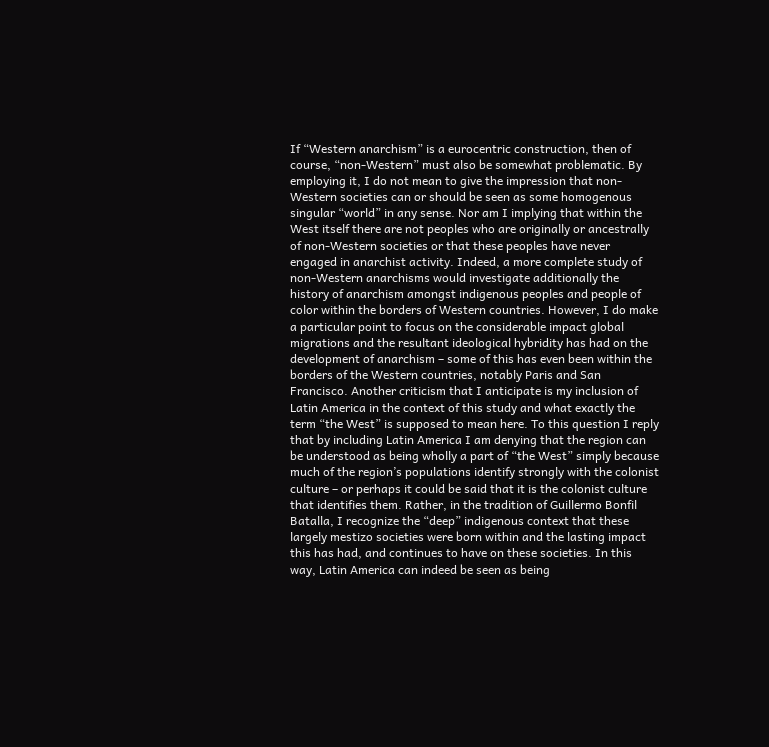If “Western anarchism” is a eurocentric construction, then of course, “non-Western” must also be somewhat problematic. By employing it, I do not mean to give the impression that non-Western societies can or should be seen as some homogenous singular “world” in any sense. Nor am I implying that within the West itself there are not peoples who are originally or ancestrally of non-Western societies or that these peoples have never engaged in anarchist activity. Indeed, a more complete study of non-Western anarchisms would investigate additionally the history of anarchism amongst indigenous peoples and people of color within the borders of Western countries. However, I do make a particular point to focus on the considerable impact global migrations and the resultant ideological hybridity has had on the development of anarchism – some of this has even been within the borders of the Western countries, notably Paris and San Francisco. Another criticism that I anticipate is my inclusion of Latin America in the context of this study and what exactly the term “the West” is supposed to mean here. To this question I reply that by including Latin America I am denying that the region can be understood as being wholly a part of “the West” simply because much of the region’s populations identify strongly with the colonist culture – or perhaps it could be said that it is the colonist culture that identifies them. Rather, in the tradition of Guillermo Bonfil Batalla, I recognize the “deep” indigenous context that these largely mestizo societies were born within and the lasting impact this has had, and continues to have on these societies. In this way, Latin America can indeed be seen as being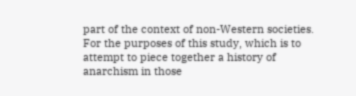part of the context of non-Western societies. For the purposes of this study, which is to attempt to piece together a history of anarchism in those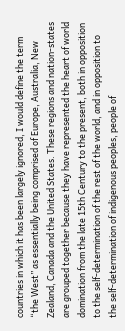countries in which it has been largely ignored, I would define the term “the West” as essentially being comprised of Europe, Australia, New Zealand, Canada and the United States. These regions and nation-states are grouped together because they have represented the heart of world domination from the late 15th Century to the present, both in opposition to the self-determination of the rest of the world, and in opposition to the self-determination of indigenous peoples, people of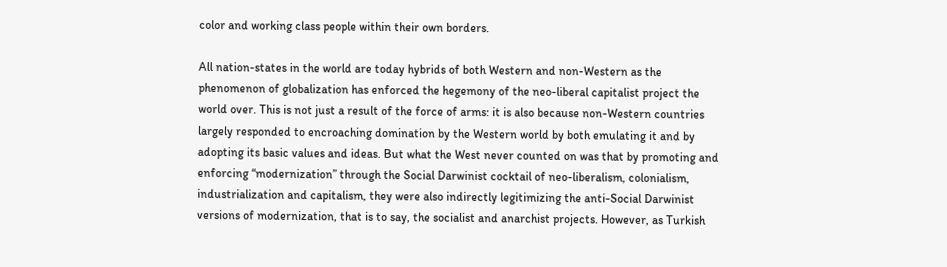color and working class people within their own borders.

All nation-states in the world are today hybrids of both Western and non-Western as the phenomenon of globalization has enforced the hegemony of the neo-liberal capitalist project the world over. This is not just a result of the force of arms: it is also because non-Western countries largely responded to encroaching domination by the Western world by both emulating it and by adopting its basic values and ideas. But what the West never counted on was that by promoting and enforcing “modernization” through the Social Darwinist cocktail of neo-liberalism, colonialism, industrialization and capitalism, they were also indirectly legitimizing the anti-Social Darwinist versions of modernization, that is to say, the socialist and anarchist projects. However, as Turkish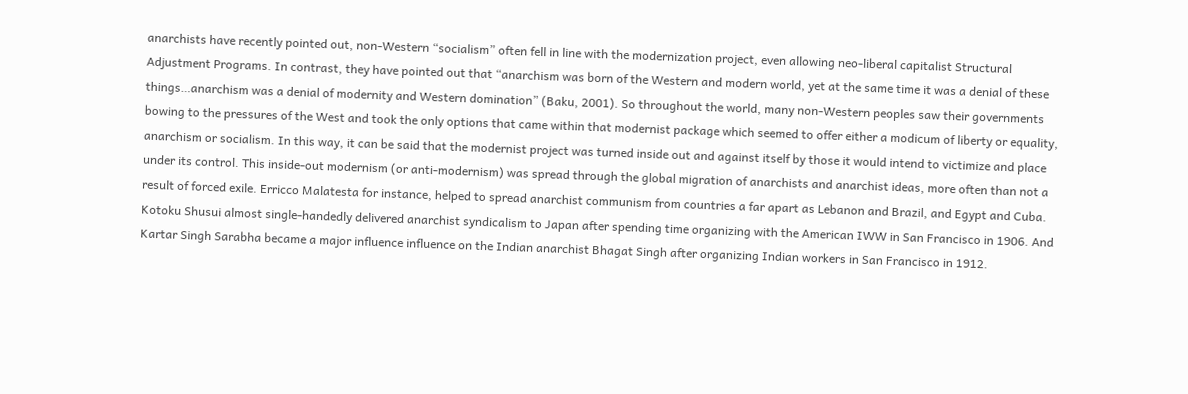anarchists have recently pointed out, non-Western “socialism” often fell in line with the modernization project, even allowing neo-liberal capitalist Structural Adjustment Programs. In contrast, they have pointed out that “anarchism was born of the Western and modern world, yet at the same time it was a denial of these things…anarchism was a denial of modernity and Western domination” (Baku, 2001). So throughout the world, many non-Western peoples saw their governments bowing to the pressures of the West and took the only options that came within that modernist package which seemed to offer either a modicum of liberty or equality, anarchism or socialism. In this way, it can be said that the modernist project was turned inside out and against itself by those it would intend to victimize and place under its control. This inside-out modernism (or anti-modernism) was spread through the global migration of anarchists and anarchist ideas, more often than not a result of forced exile. Erricco Malatesta for instance, helped to spread anarchist communism from countries a far apart as Lebanon and Brazil, and Egypt and Cuba. Kotoku Shusui almost single-handedly delivered anarchist syndicalism to Japan after spending time organizing with the American IWW in San Francisco in 1906. And Kartar Singh Sarabha became a major influence influence on the Indian anarchist Bhagat Singh after organizing Indian workers in San Francisco in 1912.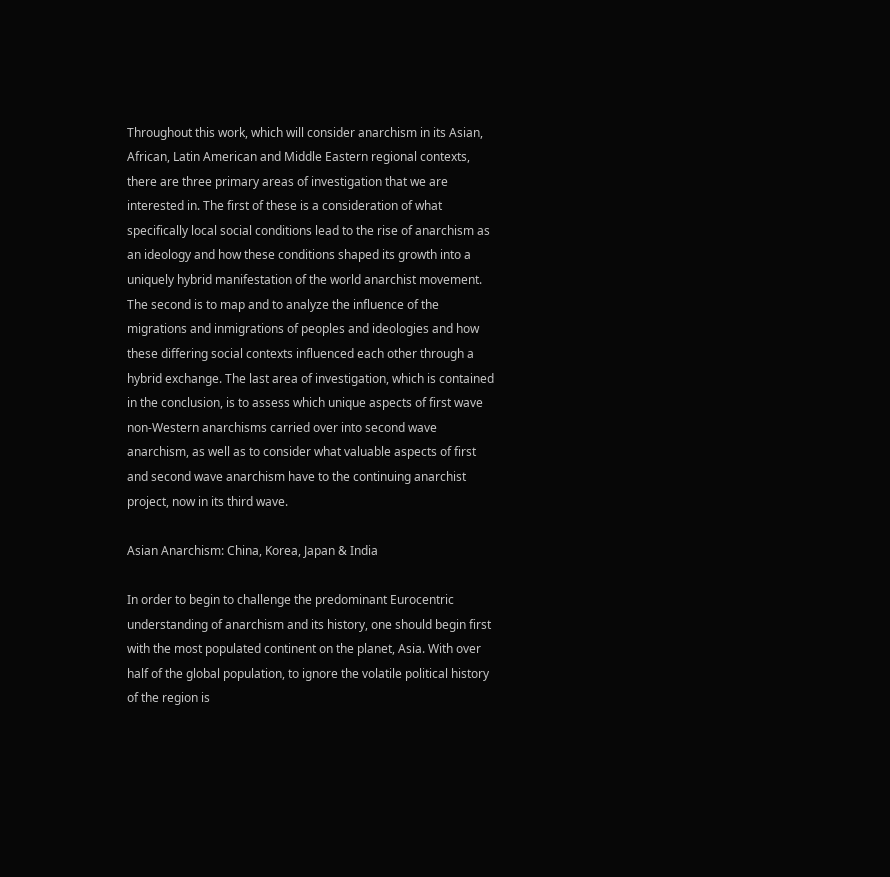Throughout this work, which will consider anarchism in its Asian, African, Latin American and Middle Eastern regional contexts, there are three primary areas of investigation that we are interested in. The first of these is a consideration of what specifically local social conditions lead to the rise of anarchism as an ideology and how these conditions shaped its growth into a uniquely hybrid manifestation of the world anarchist movement. The second is to map and to analyze the influence of the migrations and inmigrations of peoples and ideologies and how these differing social contexts influenced each other through a hybrid exchange. The last area of investigation, which is contained in the conclusion, is to assess which unique aspects of first wave non-Western anarchisms carried over into second wave anarchism, as well as to consider what valuable aspects of first and second wave anarchism have to the continuing anarchist project, now in its third wave.

Asian Anarchism: China, Korea, Japan & India

In order to begin to challenge the predominant Eurocentric understanding of anarchism and its history, one should begin first with the most populated continent on the planet, Asia. With over half of the global population, to ignore the volatile political history of the region is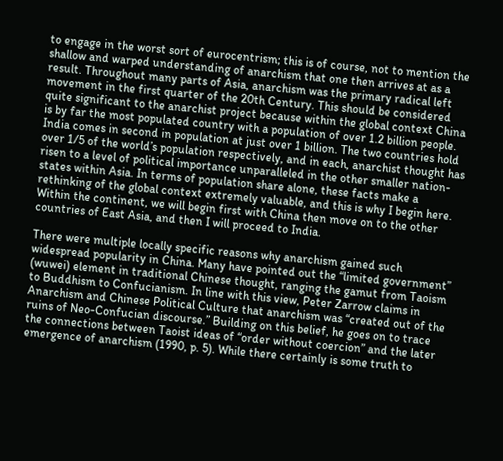to engage in the worst sort of eurocentrism; this is of course, not to mention the shallow and warped understanding of anarchism that one then arrives at as a result. Throughout many parts of Asia, anarchism was the primary radical left movement in the first quarter of the 20th Century. This should be considered quite significant to the anarchist project because within the global context China is by far the most populated country with a population of over 1.2 billion people. India comes in second in population at just over 1 billion. The two countries hold over 1/5 of the world’s population respectively, and in each, anarchist thought has risen to a level of political importance unparalleled in the other smaller nation-states within Asia. In terms of population share alone, these facts make a rethinking of the global context extremely valuable, and this is why I begin here. Within the continent, we will begin first with China then move on to the other countries of East Asia, and then I will proceed to India.

There were multiple locally specific reasons why anarchism gained such widespread popularity in China. Many have pointed out the “limited government” (wuwei) element in traditional Chinese thought, ranging the gamut from Taoism to Buddhism to Confucianism. In line with this view, Peter Zarrow claims in Anarchism and Chinese Political Culture that anarchism was “created out of the ruins of Neo-Confucian discourse.” Building on this belief, he goes on to trace the connections between Taoist ideas of “order without coercion” and the later emergence of anarchism (1990, p. 5). While there certainly is some truth to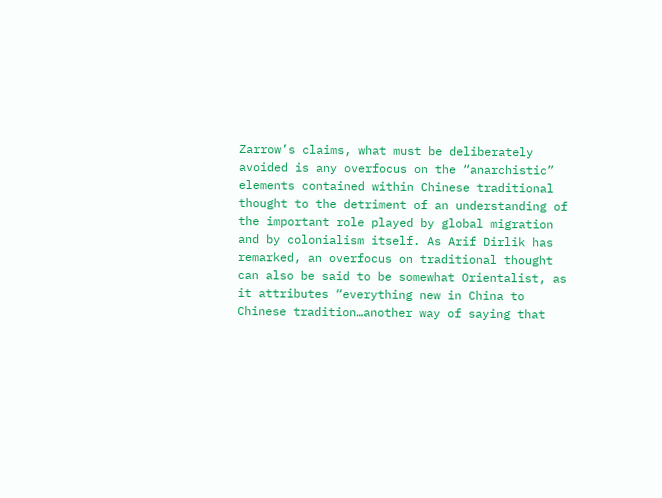Zarrow’s claims, what must be deliberately avoided is any overfocus on the “anarchistic” elements contained within Chinese traditional thought to the detriment of an understanding of the important role played by global migration and by colonialism itself. As Arif Dirlik has remarked, an overfocus on traditional thought can also be said to be somewhat Orientalist, as it attributes “everything new in China to Chinese tradition…another way of saying that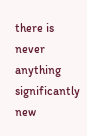there is never anything significantly new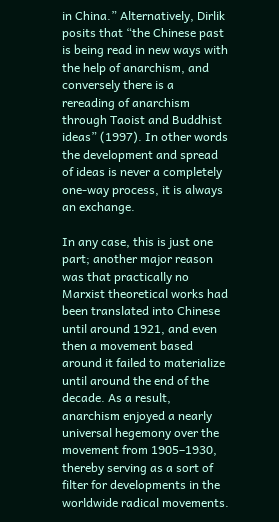in China.” Alternatively, Dirlik posits that “the Chinese past is being read in new ways with the help of anarchism, and conversely there is a rereading of anarchism through Taoist and Buddhist ideas” (1997). In other words the development and spread of ideas is never a completely one-way process, it is always an exchange.

In any case, this is just one part; another major reason was that practically no Marxist theoretical works had been translated into Chinese until around 1921, and even then a movement based around it failed to materialize until around the end of the decade. As a result, anarchism enjoyed a nearly universal hegemony over the movement from 1905–1930, thereby serving as a sort of filter for developments in the worldwide radical movements.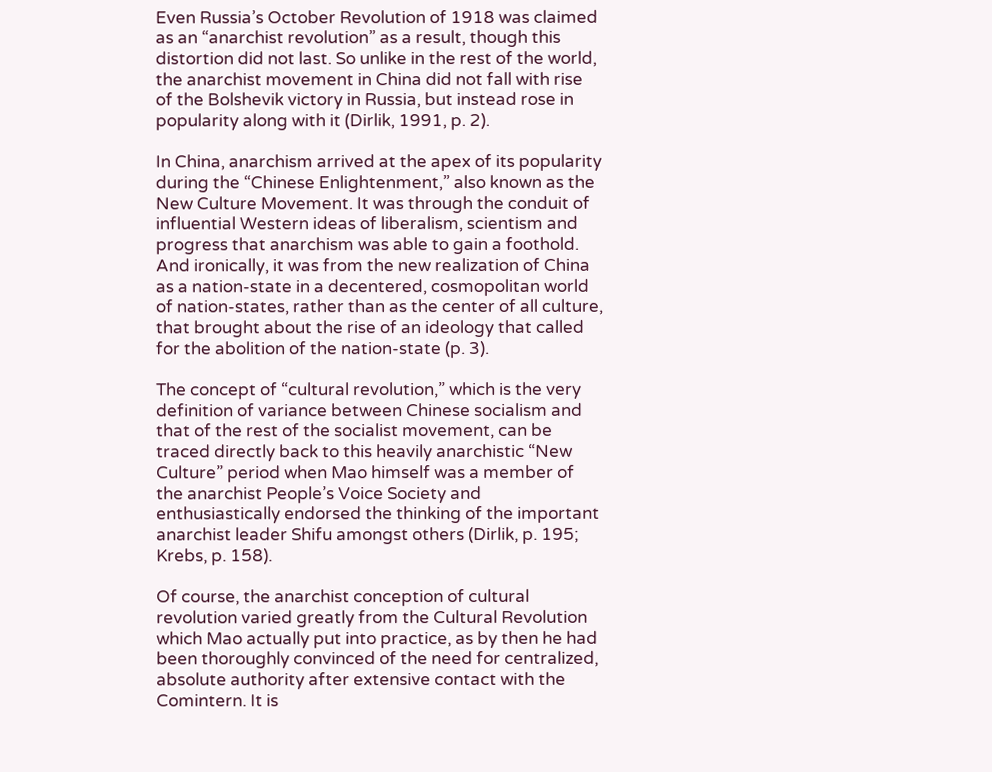Even Russia’s October Revolution of 1918 was claimed as an “anarchist revolution” as a result, though this distortion did not last. So unlike in the rest of the world, the anarchist movement in China did not fall with rise of the Bolshevik victory in Russia, but instead rose in popularity along with it (Dirlik, 1991, p. 2).

In China, anarchism arrived at the apex of its popularity during the “Chinese Enlightenment,” also known as the New Culture Movement. It was through the conduit of influential Western ideas of liberalism, scientism and progress that anarchism was able to gain a foothold. And ironically, it was from the new realization of China as a nation-state in a decentered, cosmopolitan world of nation-states, rather than as the center of all culture, that brought about the rise of an ideology that called for the abolition of the nation-state (p. 3).

The concept of “cultural revolution,” which is the very definition of variance between Chinese socialism and that of the rest of the socialist movement, can be traced directly back to this heavily anarchistic “New Culture” period when Mao himself was a member of the anarchist People’s Voice Society and enthusiastically endorsed the thinking of the important anarchist leader Shifu amongst others (Dirlik, p. 195; Krebs, p. 158).

Of course, the anarchist conception of cultural revolution varied greatly from the Cultural Revolution which Mao actually put into practice, as by then he had been thoroughly convinced of the need for centralized, absolute authority after extensive contact with the Comintern. It is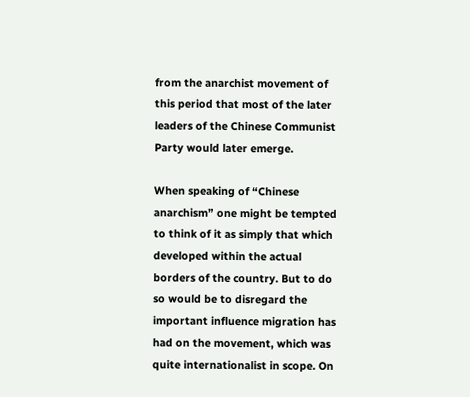from the anarchist movement of this period that most of the later leaders of the Chinese Communist Party would later emerge.

When speaking of “Chinese anarchism” one might be tempted to think of it as simply that which developed within the actual borders of the country. But to do so would be to disregard the important influence migration has had on the movement, which was quite internationalist in scope. On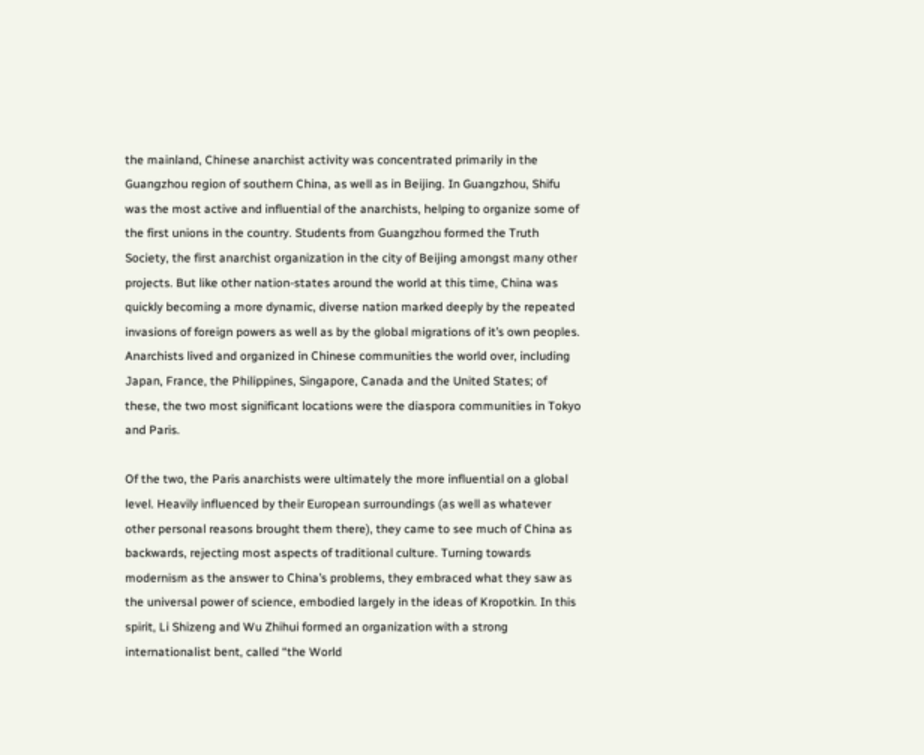the mainland, Chinese anarchist activity was concentrated primarily in the Guangzhou region of southern China, as well as in Beijing. In Guangzhou, Shifu was the most active and influential of the anarchists, helping to organize some of the first unions in the country. Students from Guangzhou formed the Truth Society, the first anarchist organization in the city of Beijing amongst many other projects. But like other nation-states around the world at this time, China was quickly becoming a more dynamic, diverse nation marked deeply by the repeated invasions of foreign powers as well as by the global migrations of it’s own peoples. Anarchists lived and organized in Chinese communities the world over, including Japan, France, the Philippines, Singapore, Canada and the United States; of these, the two most significant locations were the diaspora communities in Tokyo and Paris.

Of the two, the Paris anarchists were ultimately the more influential on a global level. Heavily influenced by their European surroundings (as well as whatever other personal reasons brought them there), they came to see much of China as backwards, rejecting most aspects of traditional culture. Turning towards modernism as the answer to China’s problems, they embraced what they saw as the universal power of science, embodied largely in the ideas of Kropotkin. In this spirit, Li Shizeng and Wu Zhihui formed an organization with a strong internationalist bent, called “the World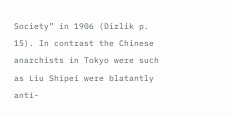Society” in 1906 (Dirlik p. 15). In contrast the Chinese anarchists in Tokyo were such as Liu Shipei were blatantly anti-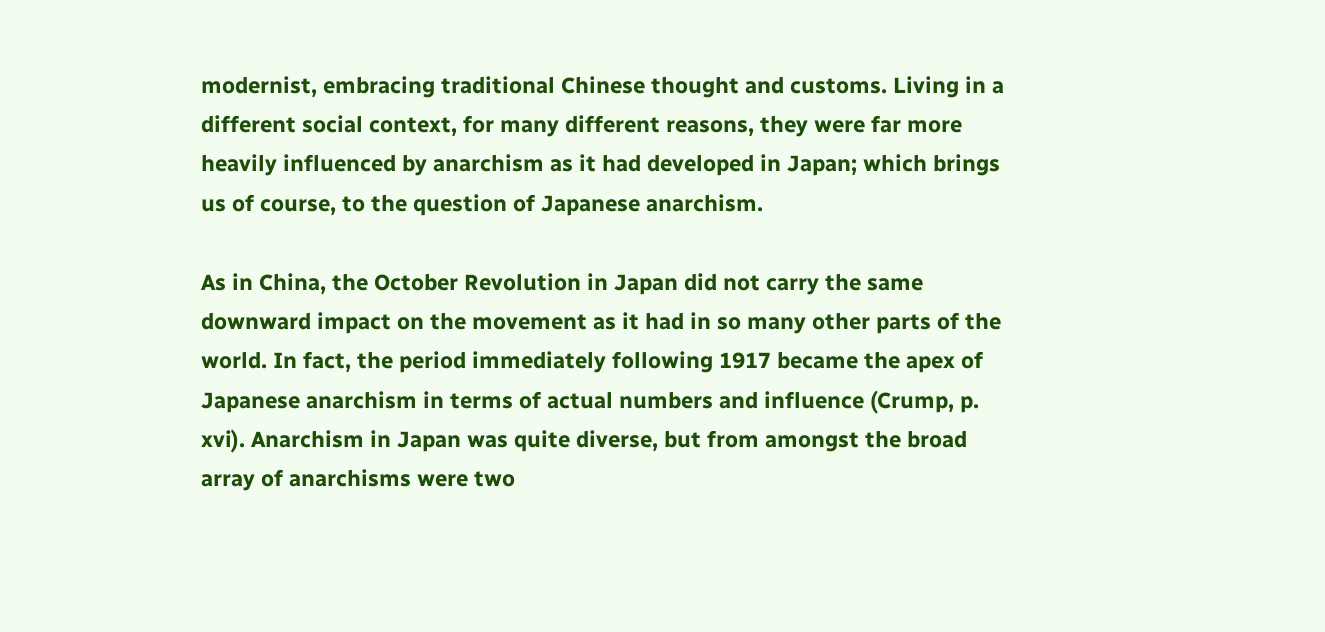modernist, embracing traditional Chinese thought and customs. Living in a different social context, for many different reasons, they were far more heavily influenced by anarchism as it had developed in Japan; which brings us of course, to the question of Japanese anarchism.

As in China, the October Revolution in Japan did not carry the same downward impact on the movement as it had in so many other parts of the world. In fact, the period immediately following 1917 became the apex of Japanese anarchism in terms of actual numbers and influence (Crump, p. xvi). Anarchism in Japan was quite diverse, but from amongst the broad array of anarchisms were two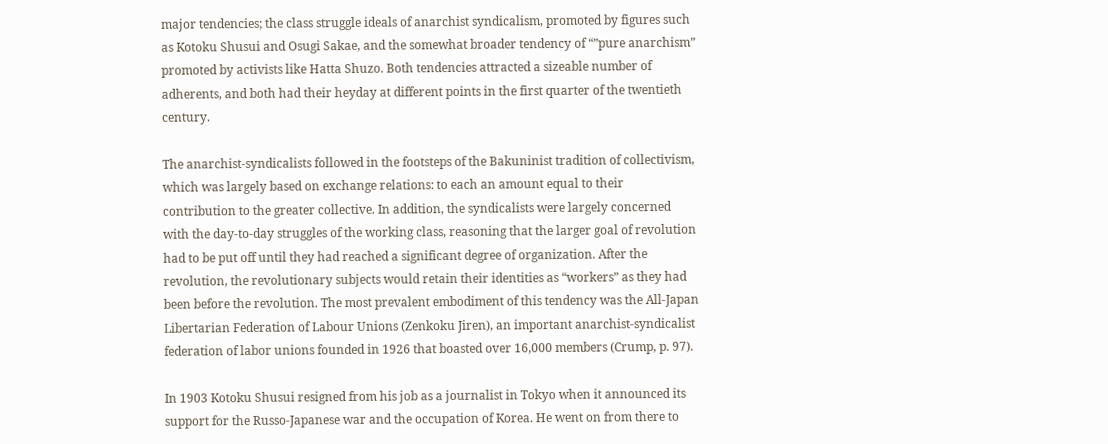major tendencies; the class struggle ideals of anarchist syndicalism, promoted by figures such as Kotoku Shusui and Osugi Sakae, and the somewhat broader tendency of “”pure anarchism” promoted by activists like Hatta Shuzo. Both tendencies attracted a sizeable number of adherents, and both had their heyday at different points in the first quarter of the twentieth century.

The anarchist-syndicalists followed in the footsteps of the Bakuninist tradition of collectivism, which was largely based on exchange relations: to each an amount equal to their contribution to the greater collective. In addition, the syndicalists were largely concerned with the day-to-day struggles of the working class, reasoning that the larger goal of revolution had to be put off until they had reached a significant degree of organization. After the revolution, the revolutionary subjects would retain their identities as “workers” as they had been before the revolution. The most prevalent embodiment of this tendency was the All-Japan Libertarian Federation of Labour Unions (Zenkoku Jiren), an important anarchist-syndicalist federation of labor unions founded in 1926 that boasted over 16,000 members (Crump, p. 97).

In 1903 Kotoku Shusui resigned from his job as a journalist in Tokyo when it announced its support for the Russo-Japanese war and the occupation of Korea. He went on from there to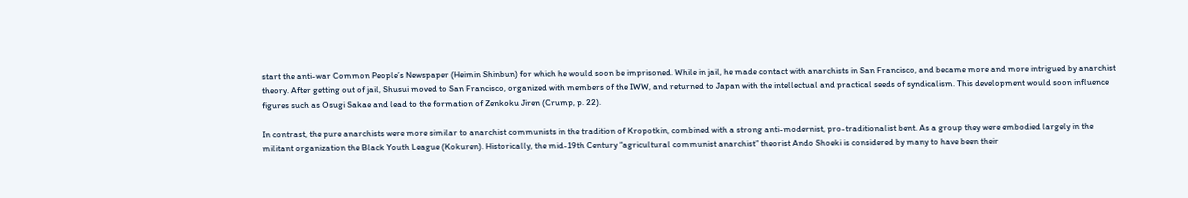start the anti-war Common People’s Newspaper (Heimin Shinbun) for which he would soon be imprisoned. While in jail, he made contact with anarchists in San Francisco, and became more and more intrigued by anarchist theory. After getting out of jail, Shusui moved to San Francisco, organized with members of the IWW, and returned to Japan with the intellectual and practical seeds of syndicalism. This development would soon influence figures such as Osugi Sakae and lead to the formation of Zenkoku Jiren (Crump, p. 22).

In contrast, the pure anarchists were more similar to anarchist communists in the tradition of Kropotkin, combined with a strong anti-modernist, pro-traditionalist bent. As a group they were embodied largely in the militant organization the Black Youth League (Kokuren). Historically, the mid-19th Century “agricultural communist anarchist” theorist Ando Shoeki is considered by many to have been their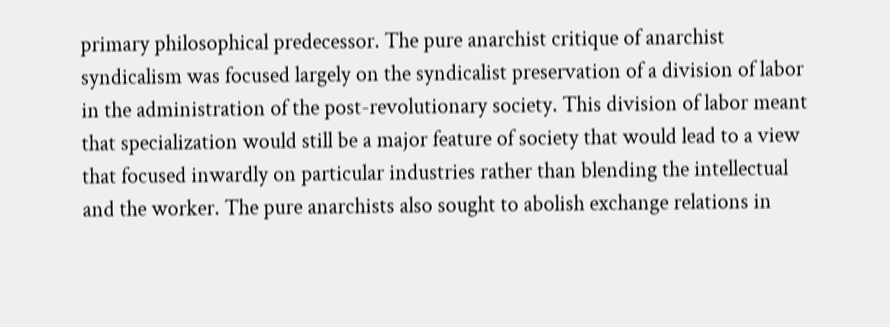primary philosophical predecessor. The pure anarchist critique of anarchist syndicalism was focused largely on the syndicalist preservation of a division of labor in the administration of the post-revolutionary society. This division of labor meant that specialization would still be a major feature of society that would lead to a view that focused inwardly on particular industries rather than blending the intellectual and the worker. The pure anarchists also sought to abolish exchange relations in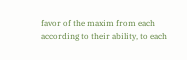favor of the maxim from each according to their ability, to each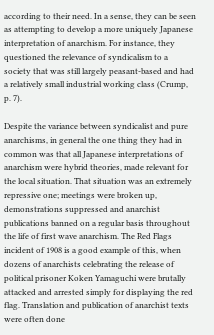according to their need. In a sense, they can be seen as attempting to develop a more uniquely Japanese interpretation of anarchism. For instance, they questioned the relevance of syndicalism to a society that was still largely peasant-based and had a relatively small industrial working class (Crump, p. 7).

Despite the variance between syndicalist and pure anarchisms, in general the one thing they had in common was that all Japanese interpretations of anarchism were hybrid theories, made relevant for the local situation. That situation was an extremely repressive one; meetings were broken up, demonstrations suppressed and anarchist publications banned on a regular basis throughout the life of first wave anarchism. The Red Flags incident of 1908 is a good example of this, when dozens of anarchists celebrating the release of political prisoner Koken Yamaguchi were brutally attacked and arrested simply for displaying the red flag. Translation and publication of anarchist texts were often done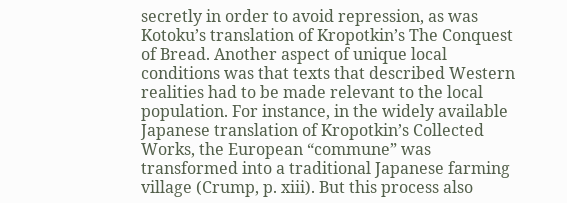secretly in order to avoid repression, as was Kotoku’s translation of Kropotkin’s The Conquest of Bread. Another aspect of unique local conditions was that texts that described Western realities had to be made relevant to the local population. For instance, in the widely available Japanese translation of Kropotkin’s Collected Works, the European “commune” was transformed into a traditional Japanese farming village (Crump, p. xiii). But this process also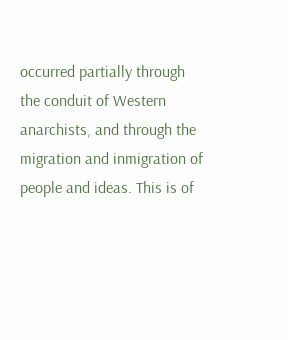occurred partially through the conduit of Western anarchists, and through the migration and inmigration of people and ideas. This is of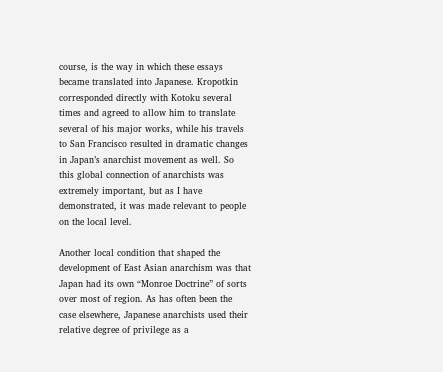course, is the way in which these essays became translated into Japanese. Kropotkin corresponded directly with Kotoku several times and agreed to allow him to translate several of his major works, while his travels to San Francisco resulted in dramatic changes in Japan’s anarchist movement as well. So this global connection of anarchists was extremely important, but as I have demonstrated, it was made relevant to people on the local level.

Another local condition that shaped the development of East Asian anarchism was that Japan had its own “Monroe Doctrine” of sorts over most of region. As has often been the case elsewhere, Japanese anarchists used their relative degree of privilege as a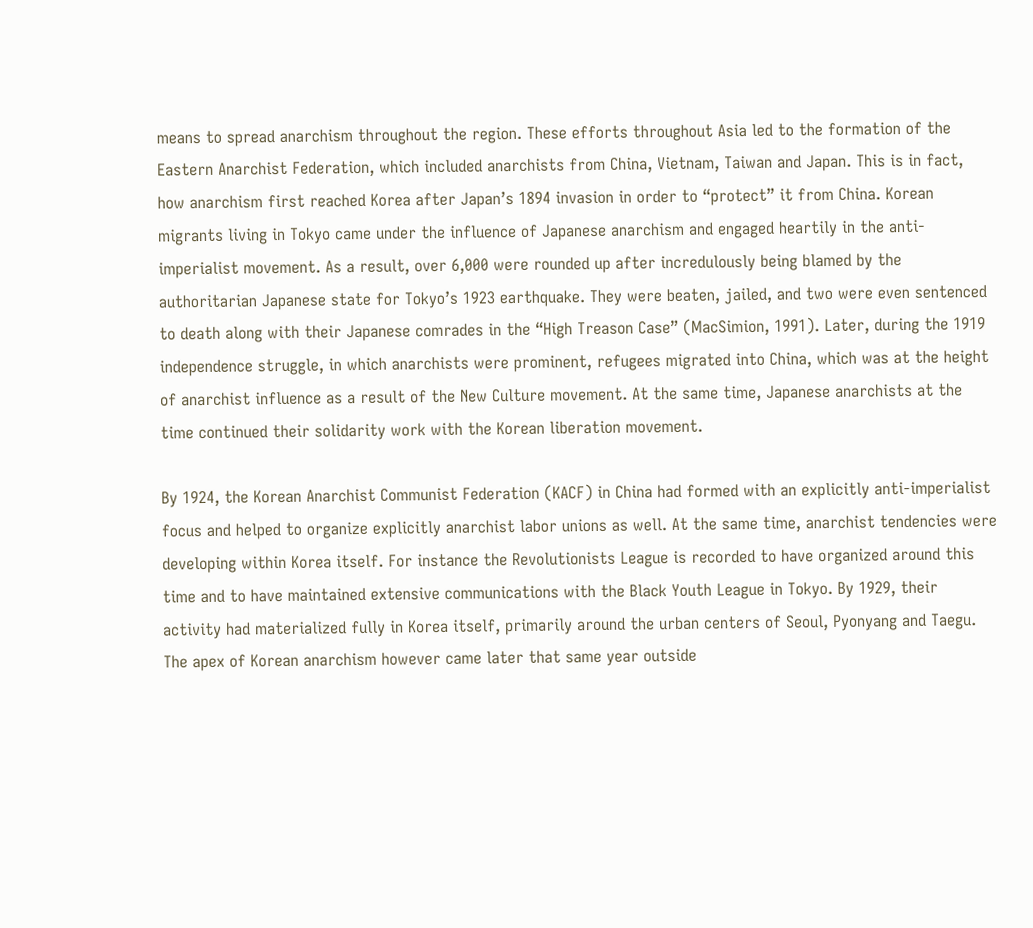means to spread anarchism throughout the region. These efforts throughout Asia led to the formation of the Eastern Anarchist Federation, which included anarchists from China, Vietnam, Taiwan and Japan. This is in fact, how anarchism first reached Korea after Japan’s 1894 invasion in order to “protect” it from China. Korean migrants living in Tokyo came under the influence of Japanese anarchism and engaged heartily in the anti-imperialist movement. As a result, over 6,000 were rounded up after incredulously being blamed by the authoritarian Japanese state for Tokyo’s 1923 earthquake. They were beaten, jailed, and two were even sentenced to death along with their Japanese comrades in the “High Treason Case” (MacSimion, 1991). Later, during the 1919 independence struggle, in which anarchists were prominent, refugees migrated into China, which was at the height of anarchist influence as a result of the New Culture movement. At the same time, Japanese anarchists at the time continued their solidarity work with the Korean liberation movement.

By 1924, the Korean Anarchist Communist Federation (KACF) in China had formed with an explicitly anti-imperialist focus and helped to organize explicitly anarchist labor unions as well. At the same time, anarchist tendencies were developing within Korea itself. For instance the Revolutionists League is recorded to have organized around this time and to have maintained extensive communications with the Black Youth League in Tokyo. By 1929, their activity had materialized fully in Korea itself, primarily around the urban centers of Seoul, Pyonyang and Taegu. The apex of Korean anarchism however came later that same year outside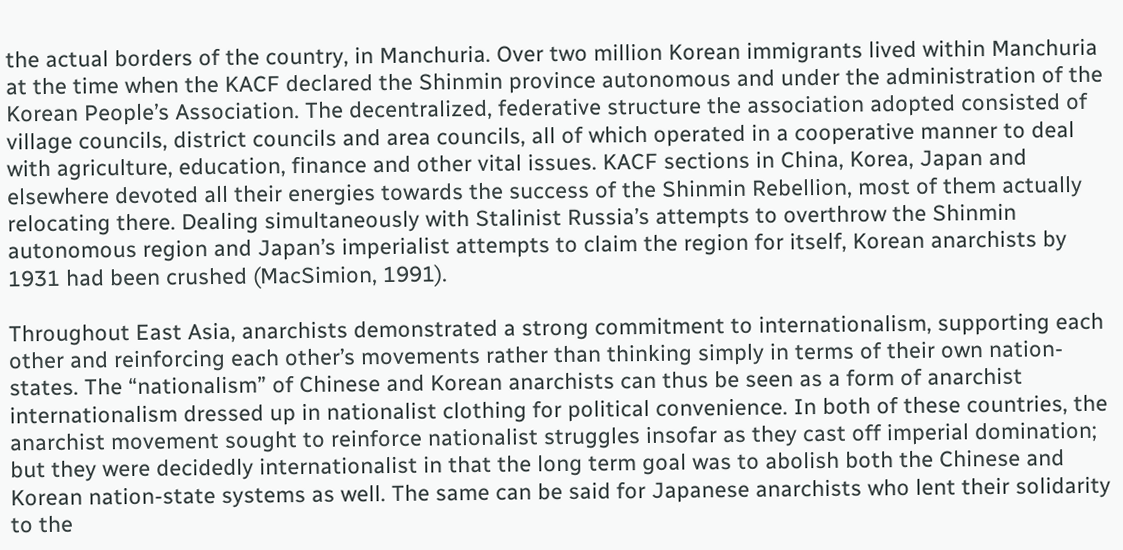the actual borders of the country, in Manchuria. Over two million Korean immigrants lived within Manchuria at the time when the KACF declared the Shinmin province autonomous and under the administration of the Korean People’s Association. The decentralized, federative structure the association adopted consisted of village councils, district councils and area councils, all of which operated in a cooperative manner to deal with agriculture, education, finance and other vital issues. KACF sections in China, Korea, Japan and elsewhere devoted all their energies towards the success of the Shinmin Rebellion, most of them actually relocating there. Dealing simultaneously with Stalinist Russia’s attempts to overthrow the Shinmin autonomous region and Japan’s imperialist attempts to claim the region for itself, Korean anarchists by 1931 had been crushed (MacSimion, 1991).

Throughout East Asia, anarchists demonstrated a strong commitment to internationalism, supporting each other and reinforcing each other’s movements rather than thinking simply in terms of their own nation-states. The “nationalism” of Chinese and Korean anarchists can thus be seen as a form of anarchist internationalism dressed up in nationalist clothing for political convenience. In both of these countries, the anarchist movement sought to reinforce nationalist struggles insofar as they cast off imperial domination; but they were decidedly internationalist in that the long term goal was to abolish both the Chinese and Korean nation-state systems as well. The same can be said for Japanese anarchists who lent their solidarity to the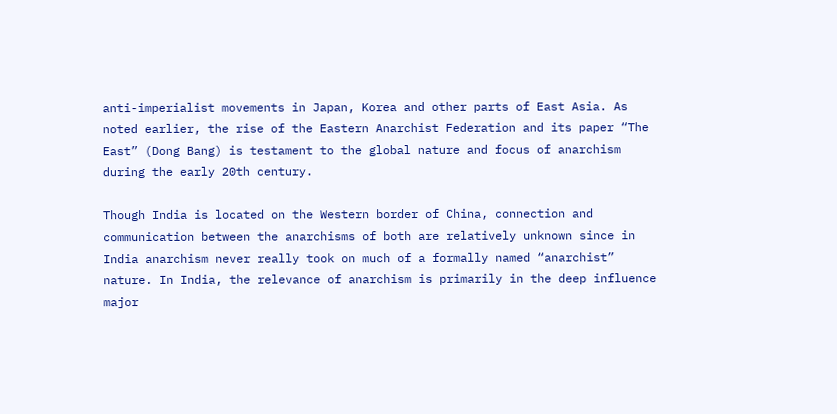anti-imperialist movements in Japan, Korea and other parts of East Asia. As noted earlier, the rise of the Eastern Anarchist Federation and its paper “The East” (Dong Bang) is testament to the global nature and focus of anarchism during the early 20th century.

Though India is located on the Western border of China, connection and communication between the anarchisms of both are relatively unknown since in India anarchism never really took on much of a formally named “anarchist” nature. In India, the relevance of anarchism is primarily in the deep influence major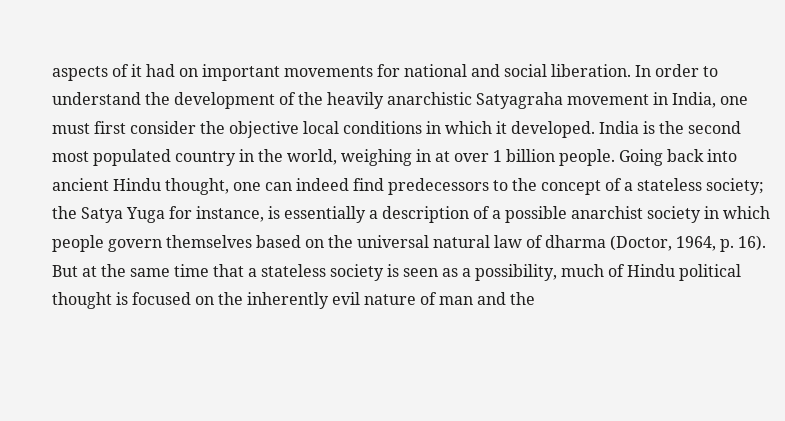aspects of it had on important movements for national and social liberation. In order to understand the development of the heavily anarchistic Satyagraha movement in India, one must first consider the objective local conditions in which it developed. India is the second most populated country in the world, weighing in at over 1 billion people. Going back into ancient Hindu thought, one can indeed find predecessors to the concept of a stateless society; the Satya Yuga for instance, is essentially a description of a possible anarchist society in which people govern themselves based on the universal natural law of dharma (Doctor, 1964, p. 16). But at the same time that a stateless society is seen as a possibility, much of Hindu political thought is focused on the inherently evil nature of man and the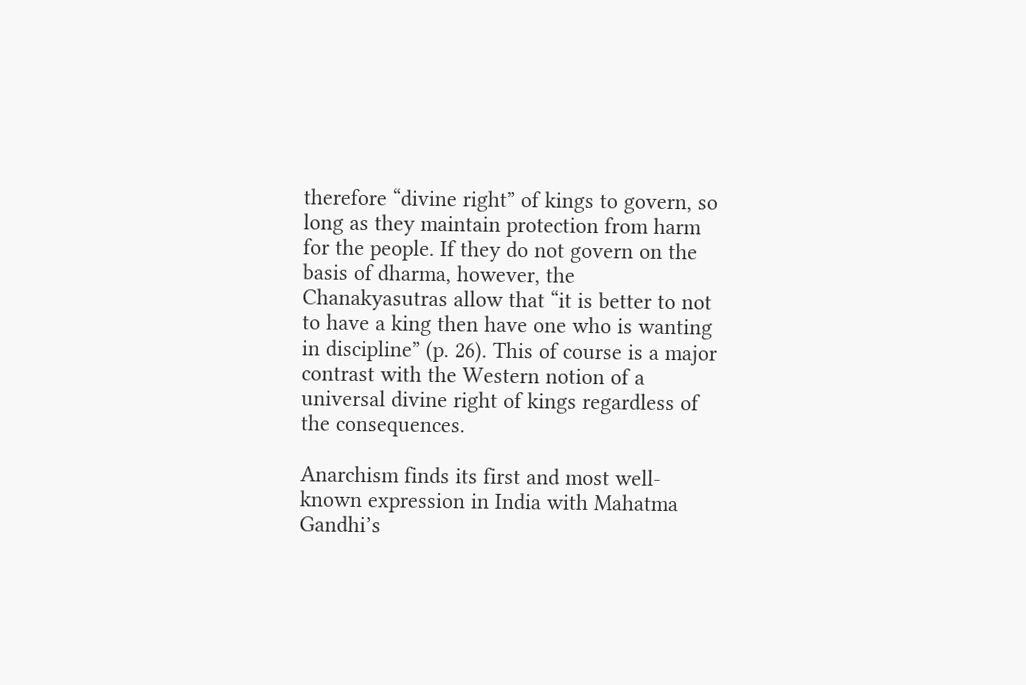therefore “divine right” of kings to govern, so long as they maintain protection from harm for the people. If they do not govern on the basis of dharma, however, the Chanakyasutras allow that “it is better to not to have a king then have one who is wanting in discipline” (p. 26). This of course is a major contrast with the Western notion of a universal divine right of kings regardless of the consequences.

Anarchism finds its first and most well-known expression in India with Mahatma Gandhi’s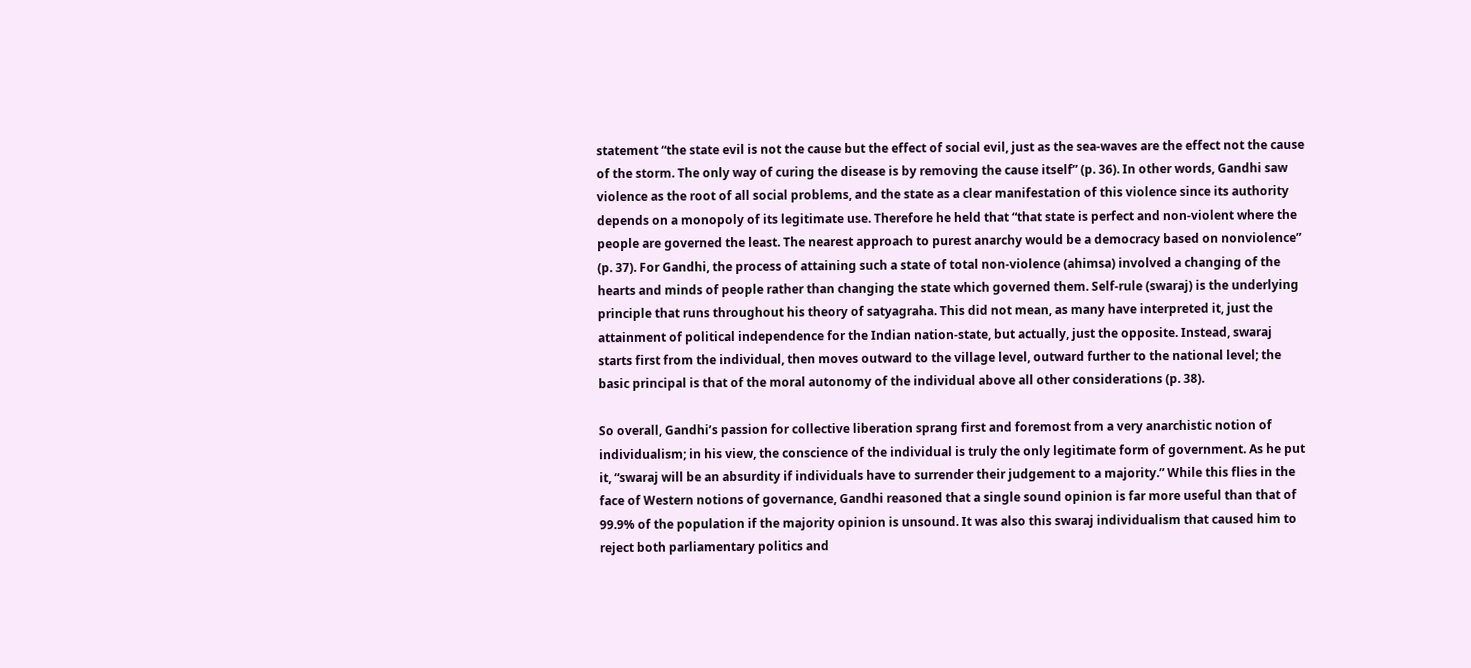statement “the state evil is not the cause but the effect of social evil, just as the sea-waves are the effect not the cause of the storm. The only way of curing the disease is by removing the cause itself” (p. 36). In other words, Gandhi saw violence as the root of all social problems, and the state as a clear manifestation of this violence since its authority depends on a monopoly of its legitimate use. Therefore he held that “that state is perfect and non-violent where the people are governed the least. The nearest approach to purest anarchy would be a democracy based on nonviolence” (p. 37). For Gandhi, the process of attaining such a state of total non-violence (ahimsa) involved a changing of the hearts and minds of people rather than changing the state which governed them. Self-rule (swaraj) is the underlying principle that runs throughout his theory of satyagraha. This did not mean, as many have interpreted it, just the attainment of political independence for the Indian nation-state, but actually, just the opposite. Instead, swaraj starts first from the individual, then moves outward to the village level, outward further to the national level; the basic principal is that of the moral autonomy of the individual above all other considerations (p. 38).

So overall, Gandhi’s passion for collective liberation sprang first and foremost from a very anarchistic notion of individualism; in his view, the conscience of the individual is truly the only legitimate form of government. As he put it, “swaraj will be an absurdity if individuals have to surrender their judgement to a majority.” While this flies in the face of Western notions of governance, Gandhi reasoned that a single sound opinion is far more useful than that of 99.9% of the population if the majority opinion is unsound. It was also this swaraj individualism that caused him to reject both parliamentary politics and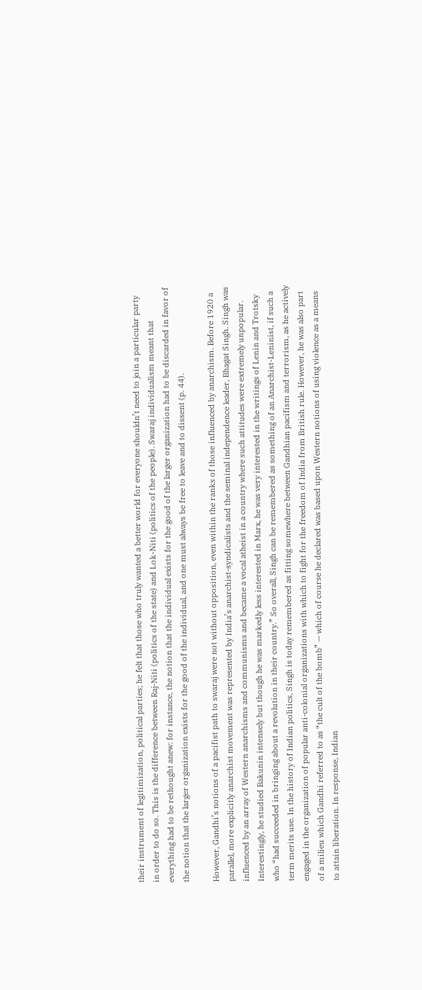their instrument of legitimization, political parties; he felt that those who truly wanted a better world for everyone shouldn’t need to join a particular party in order to do so. This is the difference between Raj-Niti (politics of the state) and Lok-Niti (politics of the people). Swaraj individualism meant that everything had to be rethought anew: for instance, the notion that the individual exists for the good of the larger organization had to be discarded in favor of the notion that the larger organization exists for the good of the individual, and one must always be free to leave and to dissent (p. 44).

However, Gandhi’s notions of a pacifist path to swaraj were not without opposition, even within the ranks of those influenced by anarchism. Before 1920 a parallel, more explicitly anarchist movement was represented by India’s anarchist-syndicalists and the seminal independence leader, Bhagat Singh. Singh was influenced by an array of Western anarchisms and communisms and became a vocal atheist in a country where such attitudes were extremely unpopular. Interestingly, he studied Bakunin intensely but though he was markedly less interested in Marx, he was very interested in the writings of Lenin and Trotsky who “had succeeded in bringing about a revolution in their country.” So overall, Singh can be remembered as something of an Anarchist-Leninist, if such a term merits use. In the history of Indian politics, Singh is today remembered as fitting somewhere between Gandhian pacifism and terrorism, as he actively engaged in the organization of popular anti-colonial organizations with which to fight for the freedom of India from British rule. However, he was also part of a milieu which Gandhi referred to as “the cult of the bomb” — which of course he declared was based upon Western notions of using violence as a means to attain liberation. In response, Indian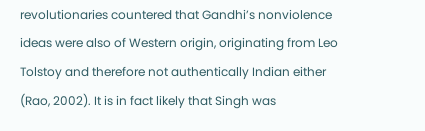revolutionaries countered that Gandhi’s nonviolence ideas were also of Western origin, originating from Leo Tolstoy and therefore not authentically Indian either (Rao, 2002). It is in fact likely that Singh was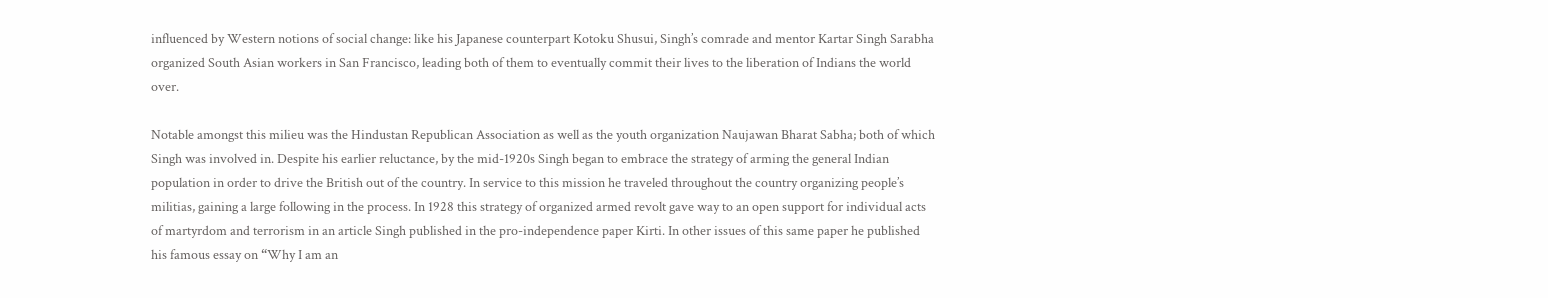influenced by Western notions of social change: like his Japanese counterpart Kotoku Shusui, Singh’s comrade and mentor Kartar Singh Sarabha organized South Asian workers in San Francisco, leading both of them to eventually commit their lives to the liberation of Indians the world over.

Notable amongst this milieu was the Hindustan Republican Association as well as the youth organization Naujawan Bharat Sabha; both of which Singh was involved in. Despite his earlier reluctance, by the mid-1920s Singh began to embrace the strategy of arming the general Indian population in order to drive the British out of the country. In service to this mission he traveled throughout the country organizing people’s militias, gaining a large following in the process. In 1928 this strategy of organized armed revolt gave way to an open support for individual acts of martyrdom and terrorism in an article Singh published in the pro-independence paper Kirti. In other issues of this same paper he published his famous essay on “Why I am an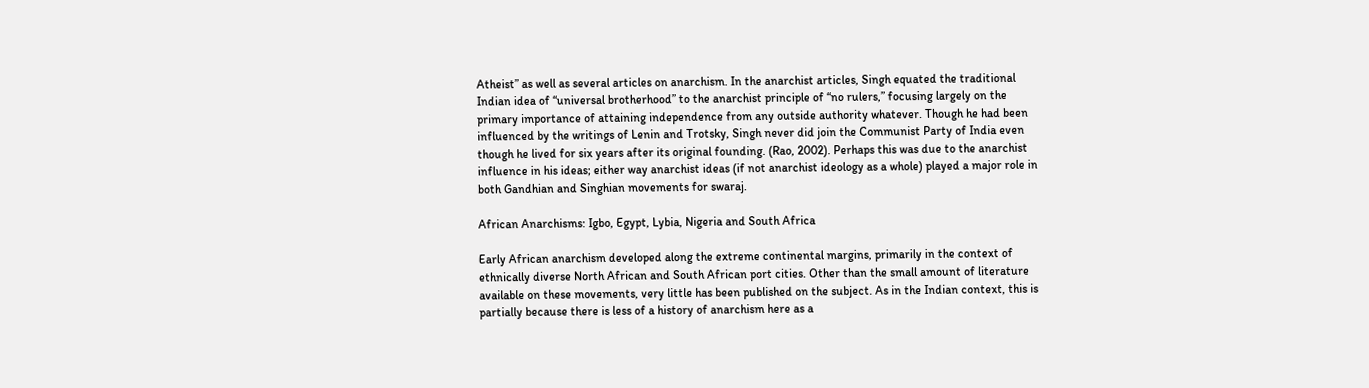Atheist” as well as several articles on anarchism. In the anarchist articles, Singh equated the traditional Indian idea of “universal brotherhood” to the anarchist principle of “no rulers,” focusing largely on the primary importance of attaining independence from any outside authority whatever. Though he had been influenced by the writings of Lenin and Trotsky, Singh never did join the Communist Party of India even though he lived for six years after its original founding. (Rao, 2002). Perhaps this was due to the anarchist influence in his ideas; either way anarchist ideas (if not anarchist ideology as a whole) played a major role in both Gandhian and Singhian movements for swaraj.

African Anarchisms: Igbo, Egypt, Lybia, Nigeria and South Africa

Early African anarchism developed along the extreme continental margins, primarily in the context of ethnically diverse North African and South African port cities. Other than the small amount of literature available on these movements, very little has been published on the subject. As in the Indian context, this is partially because there is less of a history of anarchism here as a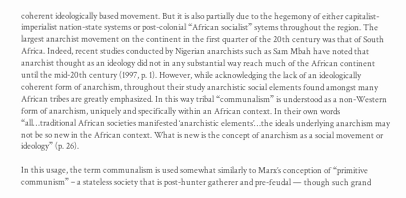coherent ideologically based movement. But it is also partially due to the hegemony of either capitalist-imperialist nation-state systems or post-colonial “African socialist” sytems throughout the region. The largest anarchist movement on the continent in the first quarter of the 20th century was that of South Africa. Indeed, recent studies conducted by Nigerian anarchists such as Sam Mbah have noted that anarchist thought as an ideology did not in any substantial way reach much of the African continent until the mid-20th century (1997, p. 1). However, while acknowledging the lack of an ideologically coherent form of anarchism, throughout their study anarchistic social elements found amongst many African tribes are greatly emphasized. In this way tribal “communalism” is understood as a non-Western form of anarchism, uniquely and specifically within an African context. In their own words “all…traditional African societies manifested ‘anarchistic elements’…the ideals underlying anarchism may not be so new in the African context. What is new is the concept of anarchism as a social movement or ideology” (p. 26).

In this usage, the term communalism is used somewhat similarly to Marx’s conception of “primitive communism” – a stateless society that is post-hunter gatherer and pre-feudal — though such grand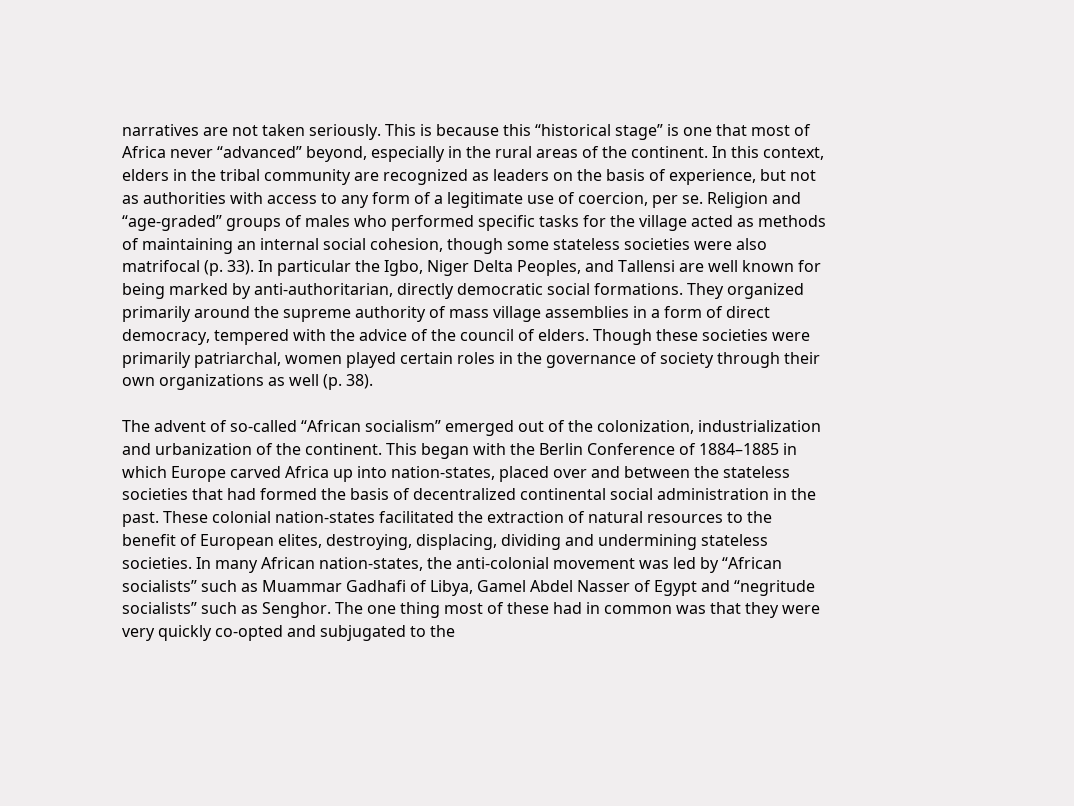narratives are not taken seriously. This is because this “historical stage” is one that most of Africa never “advanced” beyond, especially in the rural areas of the continent. In this context, elders in the tribal community are recognized as leaders on the basis of experience, but not as authorities with access to any form of a legitimate use of coercion, per se. Religion and “age-graded” groups of males who performed specific tasks for the village acted as methods of maintaining an internal social cohesion, though some stateless societies were also matrifocal (p. 33). In particular the Igbo, Niger Delta Peoples, and Tallensi are well known for being marked by anti-authoritarian, directly democratic social formations. They organized primarily around the supreme authority of mass village assemblies in a form of direct democracy, tempered with the advice of the council of elders. Though these societies were primarily patriarchal, women played certain roles in the governance of society through their own organizations as well (p. 38).

The advent of so-called “African socialism” emerged out of the colonization, industrialization and urbanization of the continent. This began with the Berlin Conference of 1884–1885 in which Europe carved Africa up into nation-states, placed over and between the stateless societies that had formed the basis of decentralized continental social administration in the past. These colonial nation-states facilitated the extraction of natural resources to the benefit of European elites, destroying, displacing, dividing and undermining stateless societies. In many African nation-states, the anti-colonial movement was led by “African socialists” such as Muammar Gadhafi of Libya, Gamel Abdel Nasser of Egypt and “negritude socialists” such as Senghor. The one thing most of these had in common was that they were very quickly co-opted and subjugated to the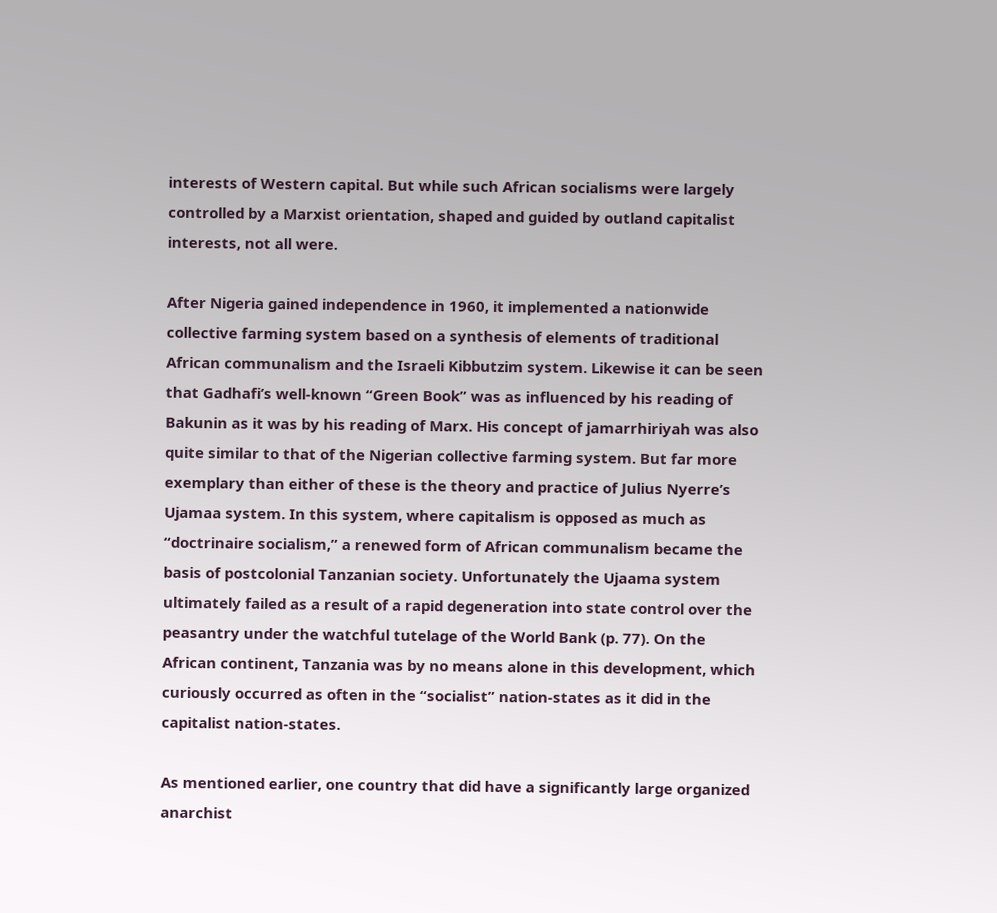interests of Western capital. But while such African socialisms were largely controlled by a Marxist orientation, shaped and guided by outland capitalist interests, not all were.

After Nigeria gained independence in 1960, it implemented a nationwide collective farming system based on a synthesis of elements of traditional African communalism and the Israeli Kibbutzim system. Likewise it can be seen that Gadhafi’s well-known “Green Book” was as influenced by his reading of Bakunin as it was by his reading of Marx. His concept of jamarrhiriyah was also quite similar to that of the Nigerian collective farming system. But far more exemplary than either of these is the theory and practice of Julius Nyerre’s Ujamaa system. In this system, where capitalism is opposed as much as “doctrinaire socialism,” a renewed form of African communalism became the basis of postcolonial Tanzanian society. Unfortunately the Ujaama system ultimately failed as a result of a rapid degeneration into state control over the peasantry under the watchful tutelage of the World Bank (p. 77). On the African continent, Tanzania was by no means alone in this development, which curiously occurred as often in the “socialist” nation-states as it did in the capitalist nation-states.

As mentioned earlier, one country that did have a significantly large organized anarchist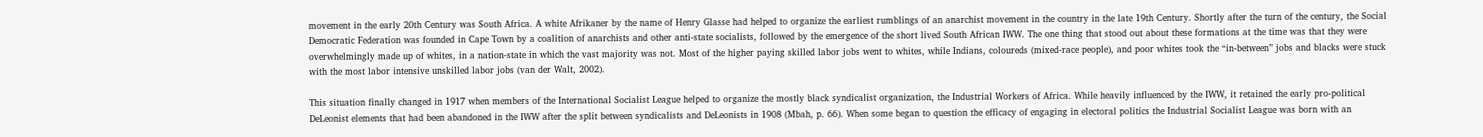movement in the early 20th Century was South Africa. A white Afrikaner by the name of Henry Glasse had helped to organize the earliest rumblings of an anarchist movement in the country in the late 19th Century. Shortly after the turn of the century, the Social Democratic Federation was founded in Cape Town by a coalition of anarchists and other anti-state socialists, followed by the emergence of the short lived South African IWW. The one thing that stood out about these formations at the time was that they were overwhelmingly made up of whites, in a nation-state in which the vast majority was not. Most of the higher paying skilled labor jobs went to whites, while Indians, coloureds (mixed-race people), and poor whites took the “in-between” jobs and blacks were stuck with the most labor intensive unskilled labor jobs (van der Walt, 2002).

This situation finally changed in 1917 when members of the International Socialist League helped to organize the mostly black syndicalist organization, the Industrial Workers of Africa. While heavily influenced by the IWW, it retained the early pro-political DeLeonist elements that had been abandoned in the IWW after the split between syndicalists and DeLeonists in 1908 (Mbah, p. 66). When some began to question the efficacy of engaging in electoral politics the Industrial Socialist League was born with an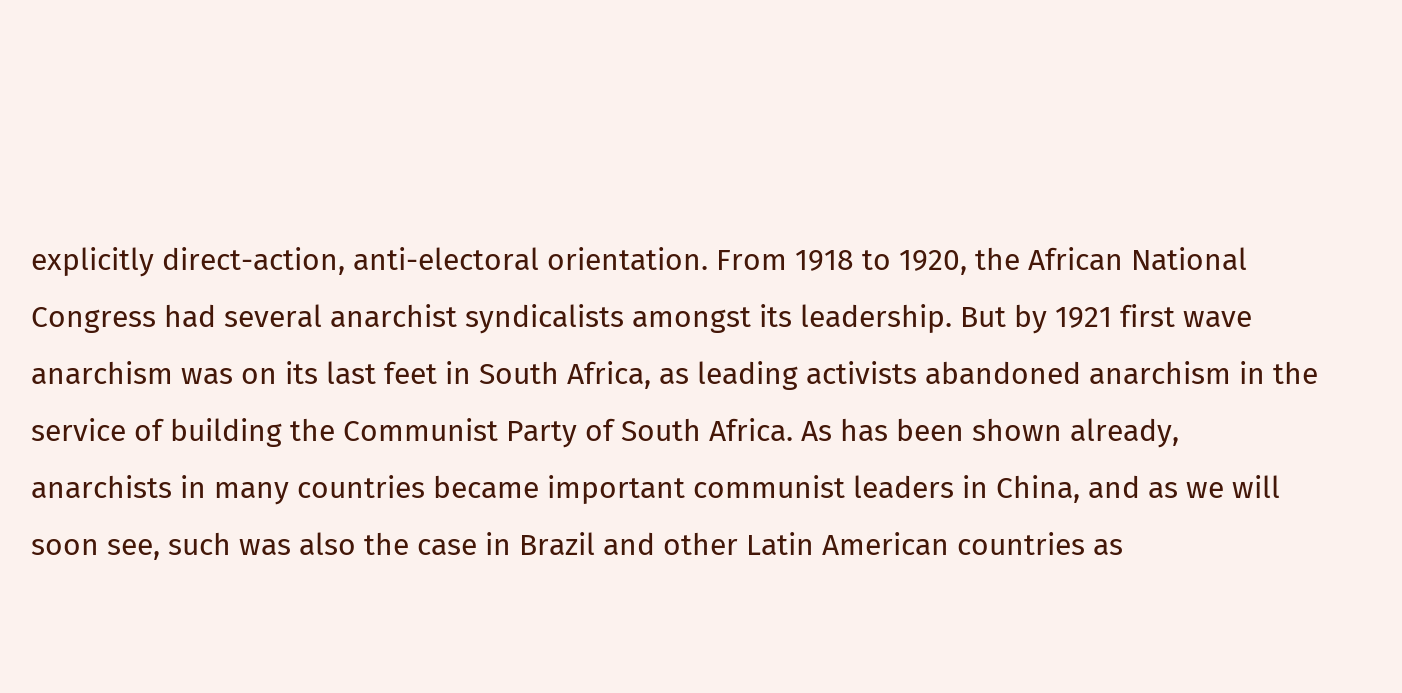explicitly direct-action, anti-electoral orientation. From 1918 to 1920, the African National Congress had several anarchist syndicalists amongst its leadership. But by 1921 first wave anarchism was on its last feet in South Africa, as leading activists abandoned anarchism in the service of building the Communist Party of South Africa. As has been shown already, anarchists in many countries became important communist leaders in China, and as we will soon see, such was also the case in Brazil and other Latin American countries as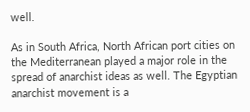well.

As in South Africa, North African port cities on the Mediterranean played a major role in the spread of anarchist ideas as well. The Egyptian anarchist movement is a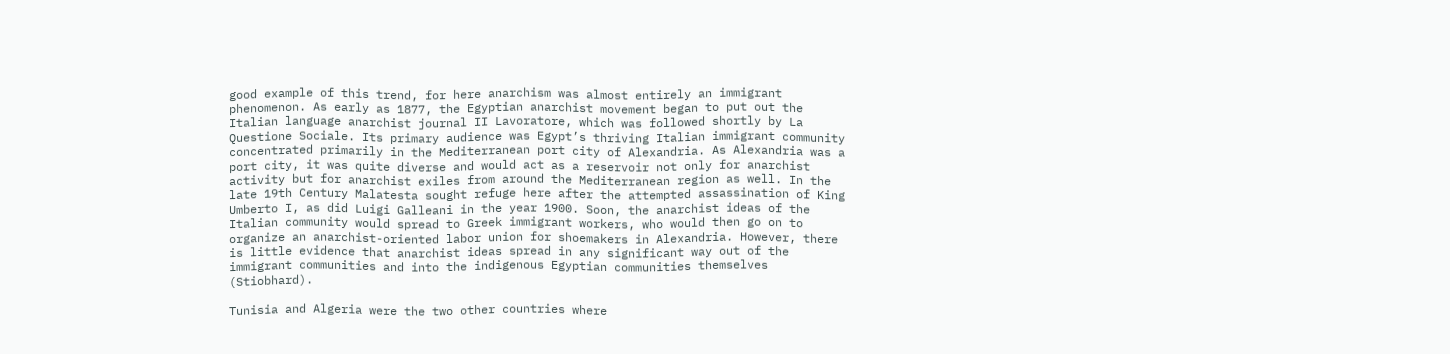good example of this trend, for here anarchism was almost entirely an immigrant phenomenon. As early as 1877, the Egyptian anarchist movement began to put out the Italian language anarchist journal II Lavoratore, which was followed shortly by La Questione Sociale. Its primary audience was Egypt’s thriving Italian immigrant community concentrated primarily in the Mediterranean port city of Alexandria. As Alexandria was a port city, it was quite diverse and would act as a reservoir not only for anarchist activity but for anarchist exiles from around the Mediterranean region as well. In the late 19th Century Malatesta sought refuge here after the attempted assassination of King Umberto I, as did Luigi Galleani in the year 1900. Soon, the anarchist ideas of the Italian community would spread to Greek immigrant workers, who would then go on to organize an anarchist-oriented labor union for shoemakers in Alexandria. However, there is little evidence that anarchist ideas spread in any significant way out of the immigrant communities and into the indigenous Egyptian communities themselves (Stiobhard).

Tunisia and Algeria were the two other countries where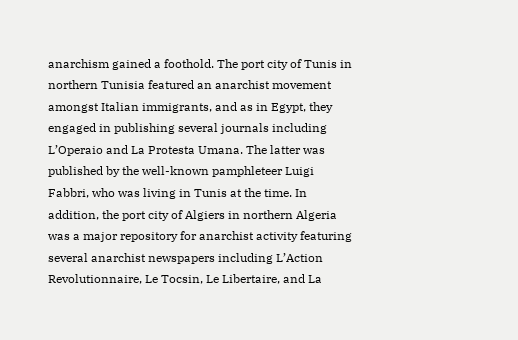anarchism gained a foothold. The port city of Tunis in northern Tunisia featured an anarchist movement amongst Italian immigrants, and as in Egypt, they engaged in publishing several journals including L’Operaio and La Protesta Umana. The latter was published by the well-known pamphleteer Luigi Fabbri, who was living in Tunis at the time. In addition, the port city of Algiers in northern Algeria was a major repository for anarchist activity featuring several anarchist newspapers including L’Action Revolutionnaire, Le Tocsin, Le Libertaire, and La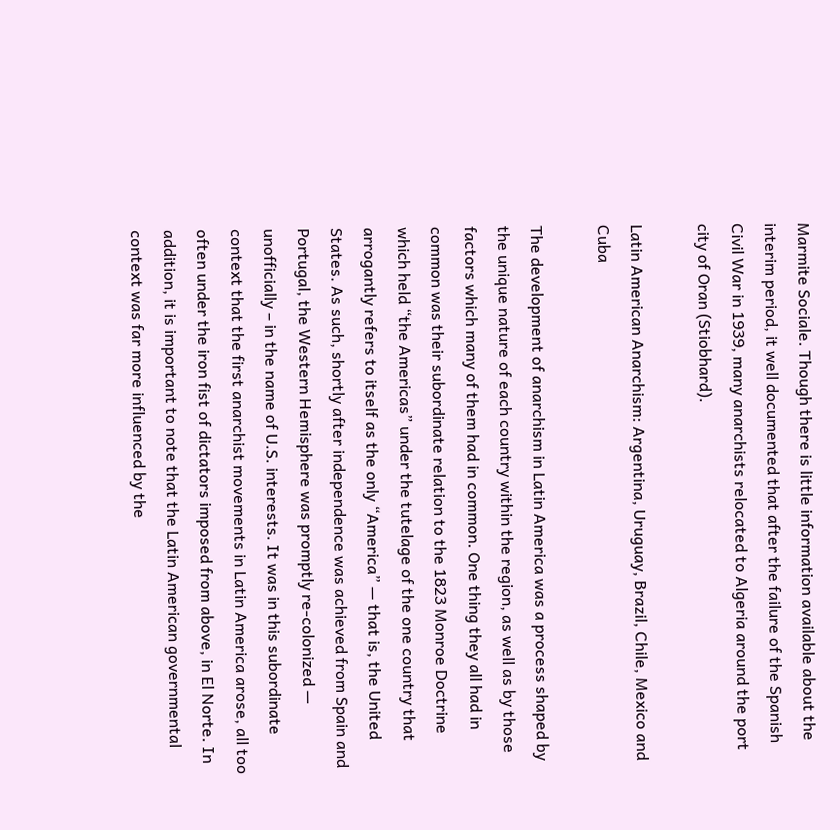Marmite Sociale. Though there is little information available about the interim period, it well documented that after the failure of the Spanish Civil War in 1939, many anarchists relocated to Algeria around the port city of Oran (Stiobhard).

Latin American Anarchism: Argentina, Uruguay, Brazil, Chile, Mexico and Cuba

The development of anarchism in Latin America was a process shaped by the unique nature of each country within the region, as well as by those factors which many of them had in common. One thing they all had in common was their subordinate relation to the 1823 Monroe Doctrine which held “the Americas” under the tutelage of the one country that arrogantly refers to itself as the only “America” — that is, the United States. As such, shortly after independence was achieved from Spain and Portugal, the Western Hemisphere was promptly re-colonized — unofficially – in the name of U.S. interests. It was in this subordinate context that the first anarchist movements in Latin America arose, all too often under the iron fist of dictators imposed from above, in El Norte. In addition, it is important to note that the Latin American governmental context was far more influenced by the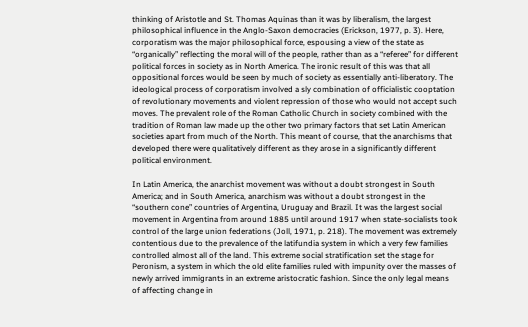thinking of Aristotle and St. Thomas Aquinas than it was by liberalism, the largest philosophical influence in the Anglo-Saxon democracies (Erickson, 1977, p. 3). Here, corporatism was the major philosophical force, espousing a view of the state as “organically” reflecting the moral will of the people, rather than as a “referee” for different political forces in society as in North America. The ironic result of this was that all oppositional forces would be seen by much of society as essentially anti-liberatory. The ideological process of corporatism involved a sly combination of officialistic cooptation of revolutionary movements and violent repression of those who would not accept such moves. The prevalent role of the Roman Catholic Church in society combined with the tradition of Roman law made up the other two primary factors that set Latin American societies apart from much of the North. This meant of course, that the anarchisms that developed there were qualitatively different as they arose in a significantly different political environment.

In Latin America, the anarchist movement was without a doubt strongest in South America; and in South America, anarchism was without a doubt strongest in the “southern cone” countries of Argentina, Uruguay and Brazil. It was the largest social movement in Argentina from around 1885 until around 1917 when state-socialists took control of the large union federations (Joll, 1971, p. 218). The movement was extremely contentious due to the prevalence of the latifundia system in which a very few families controlled almost all of the land. This extreme social stratification set the stage for Peronism, a system in which the old elite families ruled with impunity over the masses of newly arrived immigrants in an extreme aristocratic fashion. Since the only legal means of affecting change in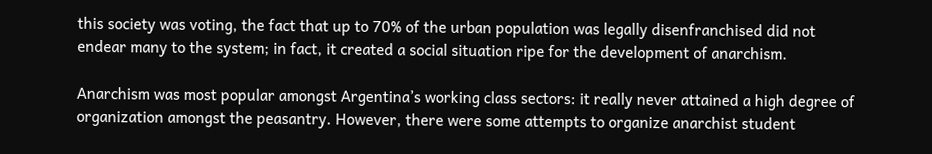this society was voting, the fact that up to 70% of the urban population was legally disenfranchised did not endear many to the system; in fact, it created a social situation ripe for the development of anarchism.

Anarchism was most popular amongst Argentina’s working class sectors: it really never attained a high degree of organization amongst the peasantry. However, there were some attempts to organize anarchist student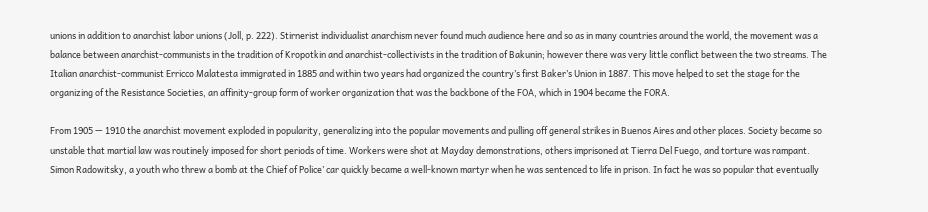unions in addition to anarchist labor unions (Joll, p. 222). Stirnerist individualist anarchism never found much audience here and so as in many countries around the world, the movement was a balance between anarchist-communists in the tradition of Kropotkin and anarchist-collectivists in the tradition of Bakunin; however there was very little conflict between the two streams. The Italian anarchist-communist Erricco Malatesta immigrated in 1885 and within two years had organized the country’s first Baker’s Union in 1887. This move helped to set the stage for the organizing of the Resistance Societies, an affinity-group form of worker organization that was the backbone of the FOA, which in 1904 became the FORA.

From 1905 — 1910 the anarchist movement exploded in popularity, generalizing into the popular movements and pulling off general strikes in Buenos Aires and other places. Society became so unstable that martial law was routinely imposed for short periods of time. Workers were shot at Mayday demonstrations, others imprisoned at Tierra Del Fuego, and torture was rampant. Simon Radowitsky, a youth who threw a bomb at the Chief of Police’ car quickly became a well-known martyr when he was sentenced to life in prison. In fact he was so popular that eventually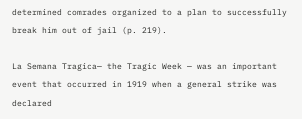determined comrades organized to a plan to successfully break him out of jail (p. 219).

La Semana Tragica— the Tragic Week — was an important event that occurred in 1919 when a general strike was declared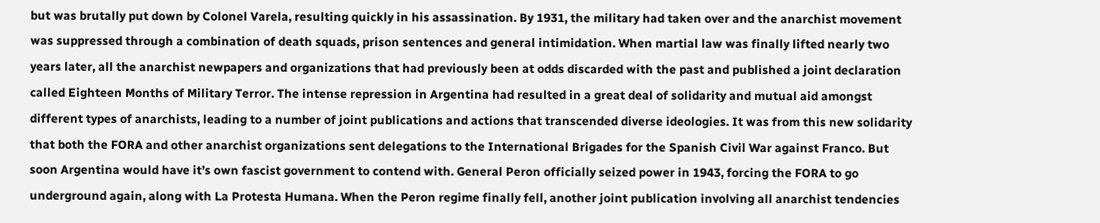but was brutally put down by Colonel Varela, resulting quickly in his assassination. By 1931, the military had taken over and the anarchist movement was suppressed through a combination of death squads, prison sentences and general intimidation. When martial law was finally lifted nearly two years later, all the anarchist newpapers and organizations that had previously been at odds discarded with the past and published a joint declaration called Eighteen Months of Military Terror. The intense repression in Argentina had resulted in a great deal of solidarity and mutual aid amongst different types of anarchists, leading to a number of joint publications and actions that transcended diverse ideologies. It was from this new solidarity that both the FORA and other anarchist organizations sent delegations to the International Brigades for the Spanish Civil War against Franco. But soon Argentina would have it’s own fascist government to contend with. General Peron officially seized power in 1943, forcing the FORA to go underground again, along with La Protesta Humana. When the Peron regime finally fell, another joint publication involving all anarchist tendencies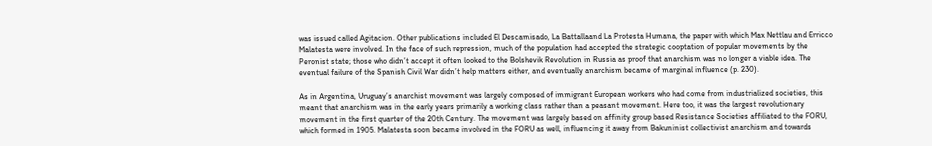was issued called Agitacion. Other publications included El Descamisado, La Battallaand La Protesta Humana, the paper with which Max Nettlau and Erricco Malatesta were involved. In the face of such repression, much of the population had accepted the strategic cooptation of popular movements by the Peronist state; those who didn’t accept it often looked to the Bolshevik Revolution in Russia as proof that anarchism was no longer a viable idea. The eventual failure of the Spanish Civil War didn’t help matters either, and eventually anarchism became of marginal influence (p. 230).

As in Argentina, Uruguay’s anarchist movement was largely composed of immigrant European workers who had come from industrialized societies, this meant that anarchism was in the early years primarily a working class rather than a peasant movement. Here too, it was the largest revolutionary movement in the first quarter of the 20th Century. The movement was largely based on affinity group based Resistance Societies affiliated to the FORU, which formed in 1905. Malatesta soon became involved in the FORU as well, influencing it away from Bakuninist collectivist anarchism and towards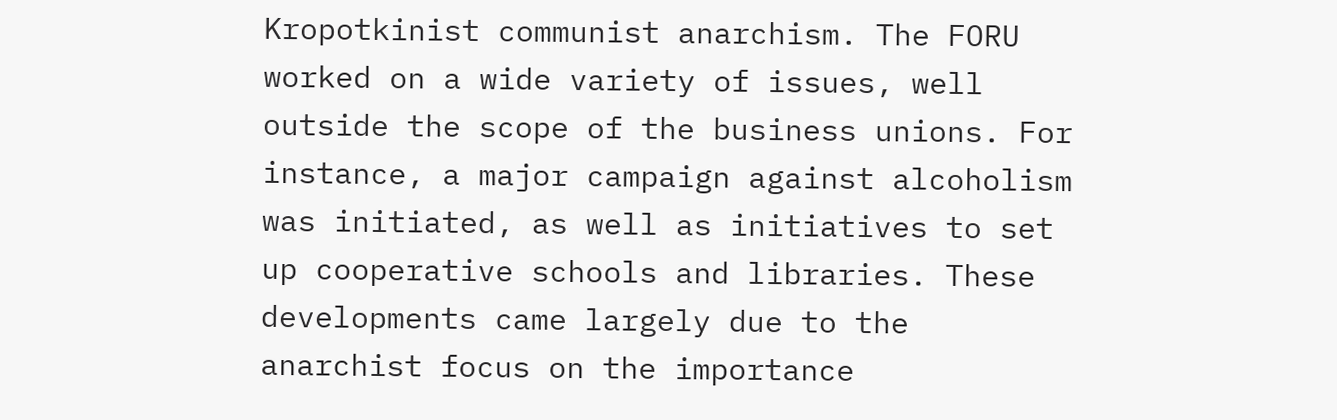Kropotkinist communist anarchism. The FORU worked on a wide variety of issues, well outside the scope of the business unions. For instance, a major campaign against alcoholism was initiated, as well as initiatives to set up cooperative schools and libraries. These developments came largely due to the anarchist focus on the importance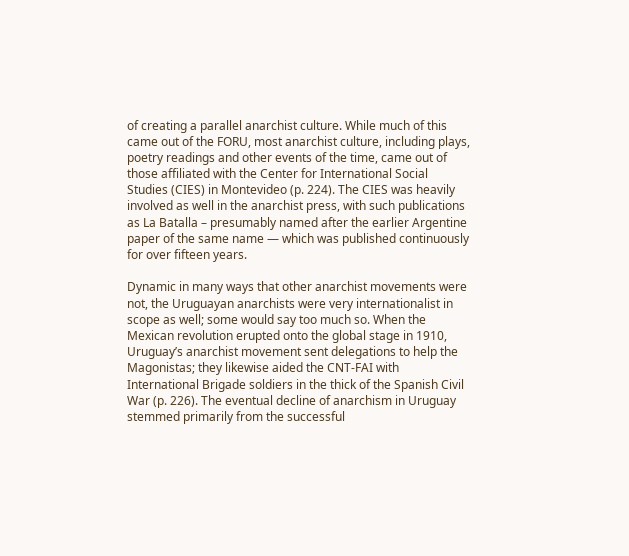of creating a parallel anarchist culture. While much of this came out of the FORU, most anarchist culture, including plays, poetry readings and other events of the time, came out of those affiliated with the Center for International Social Studies (CIES) in Montevideo (p. 224). The CIES was heavily involved as well in the anarchist press, with such publications as La Batalla – presumably named after the earlier Argentine paper of the same name — which was published continuously for over fifteen years.

Dynamic in many ways that other anarchist movements were not, the Uruguayan anarchists were very internationalist in scope as well; some would say too much so. When the Mexican revolution erupted onto the global stage in 1910, Uruguay’s anarchist movement sent delegations to help the Magonistas; they likewise aided the CNT-FAI with International Brigade soldiers in the thick of the Spanish Civil War (p. 226). The eventual decline of anarchism in Uruguay stemmed primarily from the successful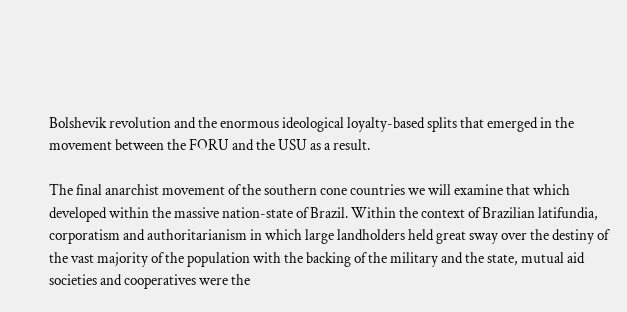Bolshevik revolution and the enormous ideological loyalty-based splits that emerged in the movement between the FORU and the USU as a result.

The final anarchist movement of the southern cone countries we will examine that which developed within the massive nation-state of Brazil. Within the context of Brazilian latifundia, corporatism and authoritarianism in which large landholders held great sway over the destiny of the vast majority of the population with the backing of the military and the state, mutual aid societies and cooperatives were the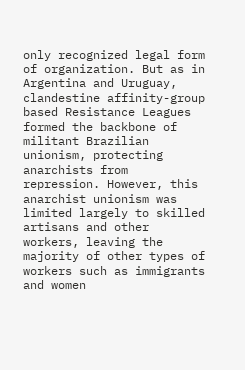only recognized legal form of organization. But as in Argentina and Uruguay, clandestine affinity-group based Resistance Leagues formed the backbone of militant Brazilian unionism, protecting anarchists from repression. However, this anarchist unionism was limited largely to skilled artisans and other workers, leaving the majority of other types of workers such as immigrants and women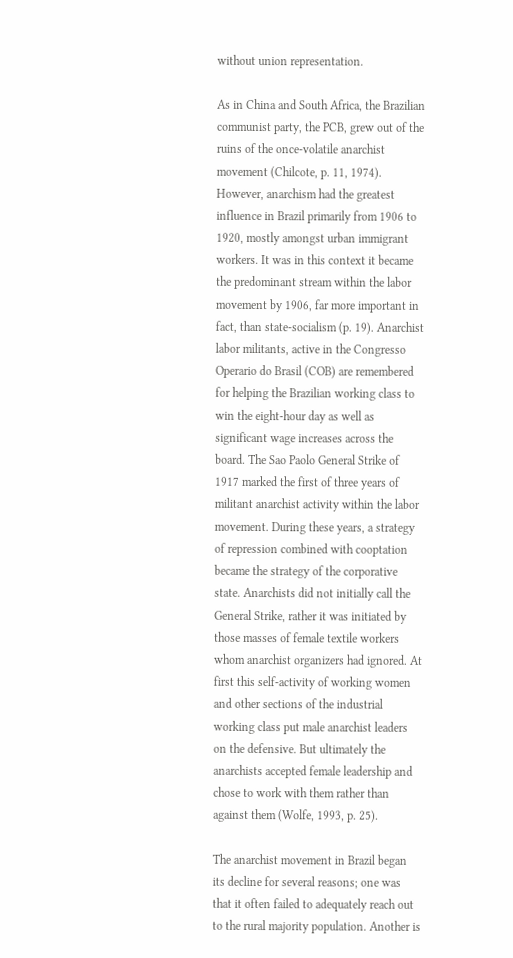without union representation.

As in China and South Africa, the Brazilian communist party, the PCB, grew out of the ruins of the once-volatile anarchist movement (Chilcote, p. 11, 1974). However, anarchism had the greatest influence in Brazil primarily from 1906 to 1920, mostly amongst urban immigrant workers. It was in this context it became the predominant stream within the labor movement by 1906, far more important in fact, than state-socialism (p. 19). Anarchist labor militants, active in the Congresso Operario do Brasil (COB) are remembered for helping the Brazilian working class to win the eight-hour day as well as significant wage increases across the board. The Sao Paolo General Strike of 1917 marked the first of three years of militant anarchist activity within the labor movement. During these years, a strategy of repression combined with cooptation became the strategy of the corporative state. Anarchists did not initially call the General Strike, rather it was initiated by those masses of female textile workers whom anarchist organizers had ignored. At first this self-activity of working women and other sections of the industrial working class put male anarchist leaders on the defensive. But ultimately the anarchists accepted female leadership and chose to work with them rather than against them (Wolfe, 1993, p. 25).

The anarchist movement in Brazil began its decline for several reasons; one was that it often failed to adequately reach out to the rural majority population. Another is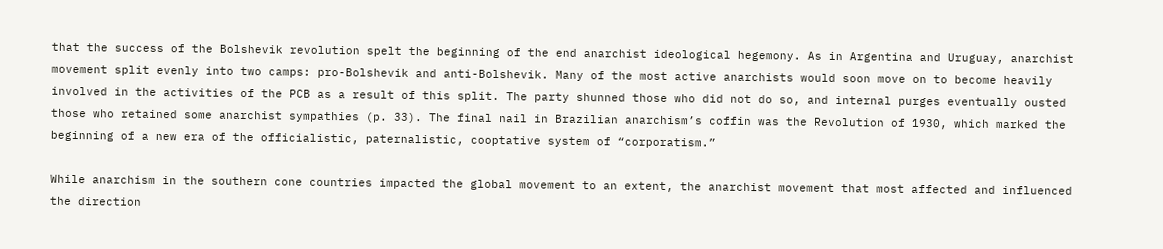that the success of the Bolshevik revolution spelt the beginning of the end anarchist ideological hegemony. As in Argentina and Uruguay, anarchist movement split evenly into two camps: pro-Bolshevik and anti-Bolshevik. Many of the most active anarchists would soon move on to become heavily involved in the activities of the PCB as a result of this split. The party shunned those who did not do so, and internal purges eventually ousted those who retained some anarchist sympathies (p. 33). The final nail in Brazilian anarchism’s coffin was the Revolution of 1930, which marked the beginning of a new era of the officialistic, paternalistic, cooptative system of “corporatism.”

While anarchism in the southern cone countries impacted the global movement to an extent, the anarchist movement that most affected and influenced the direction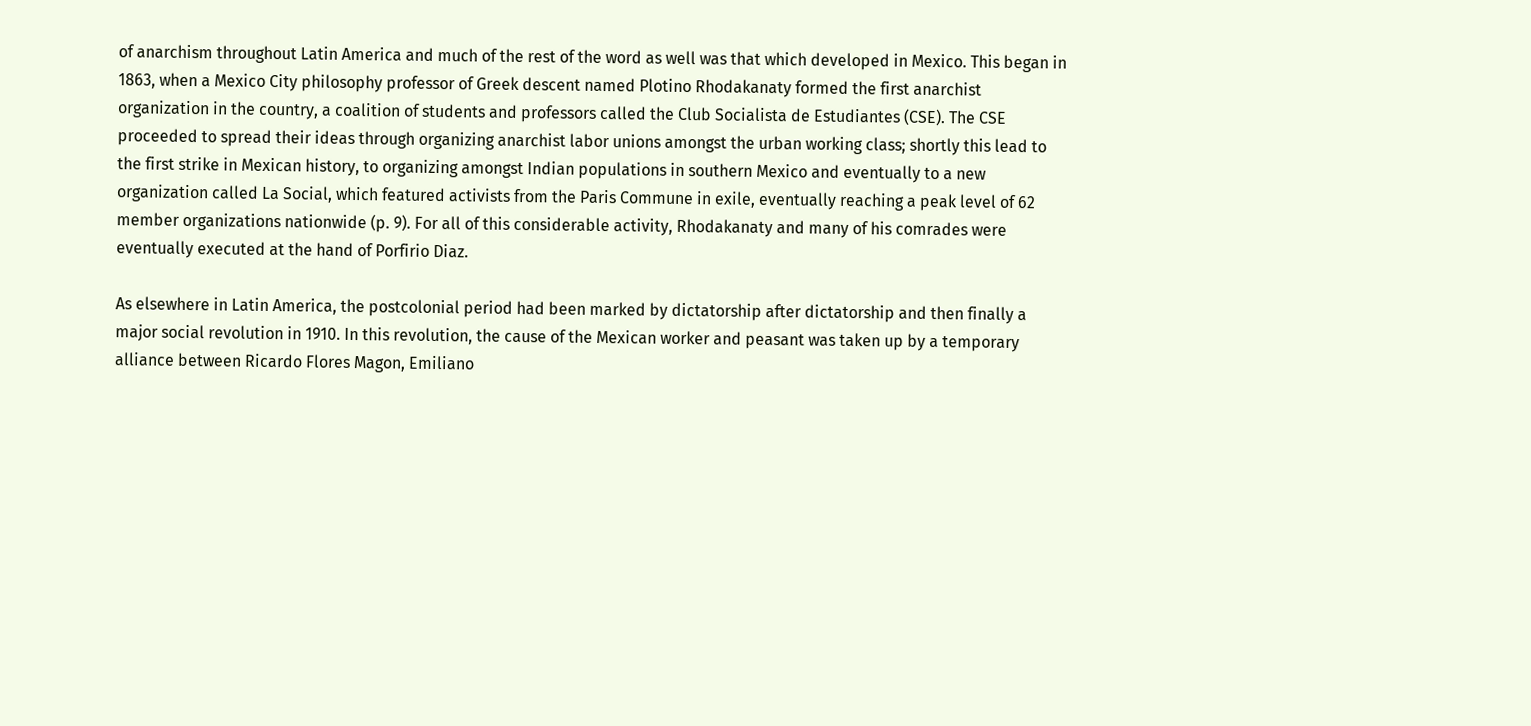of anarchism throughout Latin America and much of the rest of the word as well was that which developed in Mexico. This began in 1863, when a Mexico City philosophy professor of Greek descent named Plotino Rhodakanaty formed the first anarchist organization in the country, a coalition of students and professors called the Club Socialista de Estudiantes (CSE). The CSE proceeded to spread their ideas through organizing anarchist labor unions amongst the urban working class; shortly this lead to the first strike in Mexican history, to organizing amongst Indian populations in southern Mexico and eventually to a new organization called La Social, which featured activists from the Paris Commune in exile, eventually reaching a peak level of 62 member organizations nationwide (p. 9). For all of this considerable activity, Rhodakanaty and many of his comrades were eventually executed at the hand of Porfirio Diaz.

As elsewhere in Latin America, the postcolonial period had been marked by dictatorship after dictatorship and then finally a major social revolution in 1910. In this revolution, the cause of the Mexican worker and peasant was taken up by a temporary alliance between Ricardo Flores Magon, Emiliano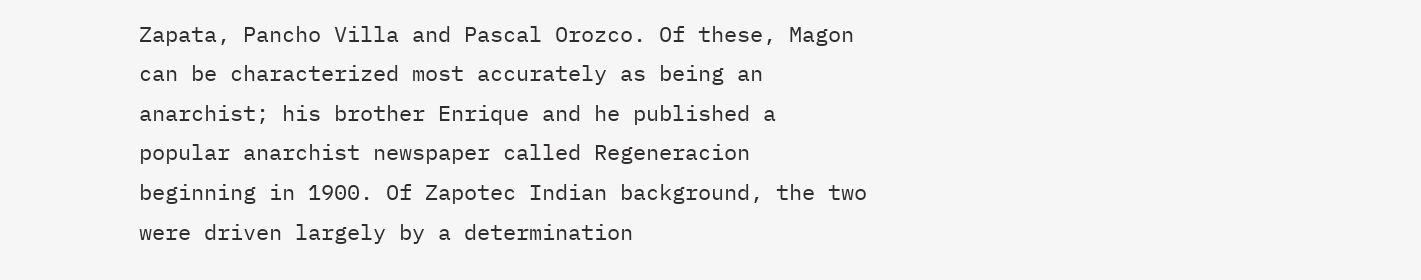Zapata, Pancho Villa and Pascal Orozco. Of these, Magon can be characterized most accurately as being an anarchist; his brother Enrique and he published a popular anarchist newspaper called Regeneracion beginning in 1900. Of Zapotec Indian background, the two were driven largely by a determination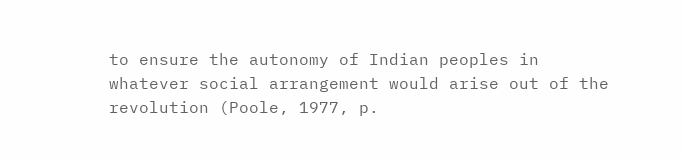to ensure the autonomy of Indian peoples in whatever social arrangement would arise out of the revolution (Poole, 1977, p.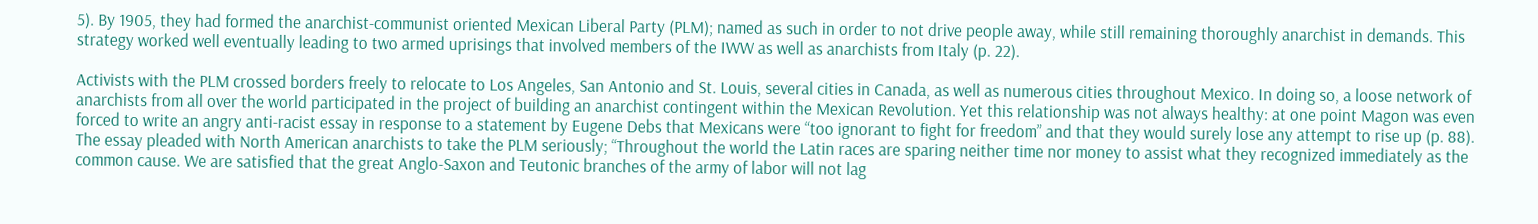5). By 1905, they had formed the anarchist-communist oriented Mexican Liberal Party (PLM); named as such in order to not drive people away, while still remaining thoroughly anarchist in demands. This strategy worked well eventually leading to two armed uprisings that involved members of the IWW as well as anarchists from Italy (p. 22).

Activists with the PLM crossed borders freely to relocate to Los Angeles, San Antonio and St. Louis, several cities in Canada, as well as numerous cities throughout Mexico. In doing so, a loose network of anarchists from all over the world participated in the project of building an anarchist contingent within the Mexican Revolution. Yet this relationship was not always healthy: at one point Magon was even forced to write an angry anti-racist essay in response to a statement by Eugene Debs that Mexicans were “too ignorant to fight for freedom” and that they would surely lose any attempt to rise up (p. 88). The essay pleaded with North American anarchists to take the PLM seriously; “Throughout the world the Latin races are sparing neither time nor money to assist what they recognized immediately as the common cause. We are satisfied that the great Anglo-Saxon and Teutonic branches of the army of labor will not lag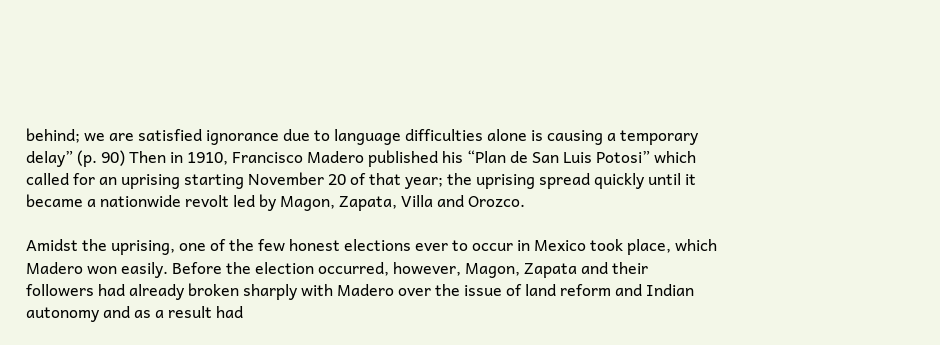behind; we are satisfied ignorance due to language difficulties alone is causing a temporary delay” (p. 90) Then in 1910, Francisco Madero published his “Plan de San Luis Potosi” which called for an uprising starting November 20 of that year; the uprising spread quickly until it became a nationwide revolt led by Magon, Zapata, Villa and Orozco.

Amidst the uprising, one of the few honest elections ever to occur in Mexico took place, which Madero won easily. Before the election occurred, however, Magon, Zapata and their followers had already broken sharply with Madero over the issue of land reform and Indian autonomy and as a result had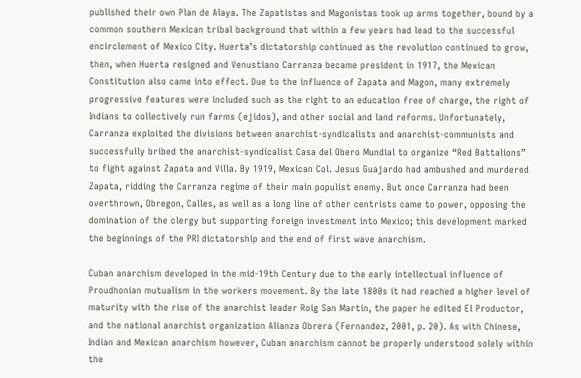published their own Plan de Alaya. The Zapatistas and Magonistas took up arms together, bound by a common southern Mexican tribal background that within a few years had lead to the successful encirclement of Mexico City. Huerta’s dictatorship continued as the revolution continued to grow, then, when Huerta resigned and Venustiano Carranza became president in 1917, the Mexican Constitution also came into effect. Due to the influence of Zapata and Magon, many extremely progressive features were included such as the right to an education free of charge, the right of Indians to collectively run farms (ejidos), and other social and land reforms. Unfortunately, Carranza exploited the divisions between anarchist-syndicalists and anarchist-communists and successfully bribed the anarchist-syndicalist Casa del Obero Mundial to organize “Red Battalions” to fight against Zapata and Villa. By 1919, Mexican Col. Jesus Guajardo had ambushed and murdered Zapata, ridding the Carranza regime of their main populist enemy. But once Carranza had been overthrown, Obregon, Calles, as well as a long line of other centrists came to power, opposing the domination of the clergy but supporting foreign investment into Mexico; this development marked the beginnings of the PRI dictatorship and the end of first wave anarchism.

Cuban anarchism developed in the mid-19th Century due to the early intellectual influence of Proudhonian mutualism in the workers movement. By the late 1800s it had reached a higher level of maturity with the rise of the anarchist leader Roig San Martin, the paper he edited El Productor, and the national anarchist organization Alianza Obrera (Fernandez, 2001, p. 20). As with Chinese, Indian and Mexican anarchism however, Cuban anarchism cannot be properly understood solely within the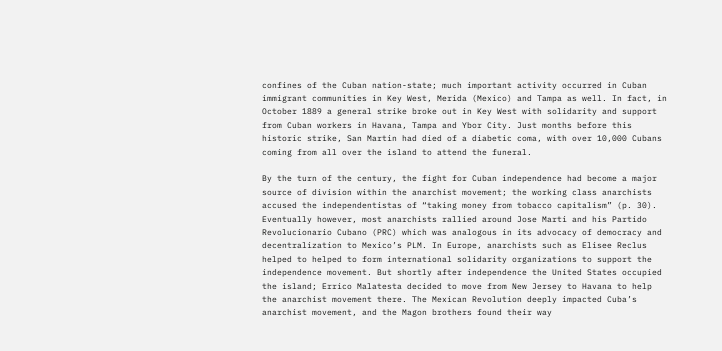confines of the Cuban nation-state; much important activity occurred in Cuban immigrant communities in Key West, Merida (Mexico) and Tampa as well. In fact, in October 1889 a general strike broke out in Key West with solidarity and support from Cuban workers in Havana, Tampa and Ybor City. Just months before this historic strike, San Martin had died of a diabetic coma, with over 10,000 Cubans coming from all over the island to attend the funeral.

By the turn of the century, the fight for Cuban independence had become a major source of division within the anarchist movement; the working class anarchists accused the independentistas of “taking money from tobacco capitalism” (p. 30). Eventually however, most anarchists rallied around Jose Marti and his Partido Revolucionario Cubano (PRC) which was analogous in its advocacy of democracy and decentralization to Mexico’s PLM. In Europe, anarchists such as Elisee Reclus helped to helped to form international solidarity organizations to support the independence movement. But shortly after independence the United States occupied the island; Errico Malatesta decided to move from New Jersey to Havana to help the anarchist movement there. The Mexican Revolution deeply impacted Cuba’s anarchist movement, and the Magon brothers found their way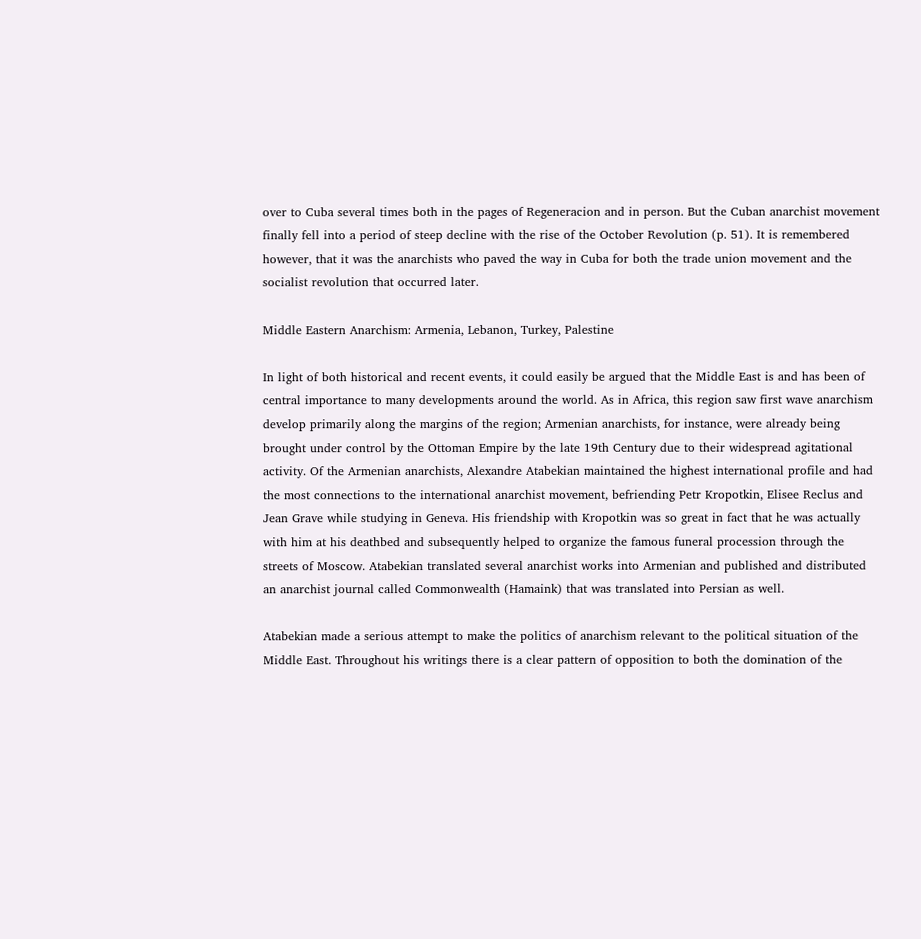over to Cuba several times both in the pages of Regeneracion and in person. But the Cuban anarchist movement finally fell into a period of steep decline with the rise of the October Revolution (p. 51). It is remembered however, that it was the anarchists who paved the way in Cuba for both the trade union movement and the socialist revolution that occurred later.

Middle Eastern Anarchism: Armenia, Lebanon, Turkey, Palestine

In light of both historical and recent events, it could easily be argued that the Middle East is and has been of central importance to many developments around the world. As in Africa, this region saw first wave anarchism develop primarily along the margins of the region; Armenian anarchists, for instance, were already being brought under control by the Ottoman Empire by the late 19th Century due to their widespread agitational activity. Of the Armenian anarchists, Alexandre Atabekian maintained the highest international profile and had the most connections to the international anarchist movement, befriending Petr Kropotkin, Elisee Reclus and Jean Grave while studying in Geneva. His friendship with Kropotkin was so great in fact that he was actually with him at his deathbed and subsequently helped to organize the famous funeral procession through the streets of Moscow. Atabekian translated several anarchist works into Armenian and published and distributed an anarchist journal called Commonwealth (Hamaink) that was translated into Persian as well.

Atabekian made a serious attempt to make the politics of anarchism relevant to the political situation of the Middle East. Throughout his writings there is a clear pattern of opposition to both the domination of the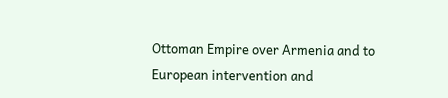Ottoman Empire over Armenia and to European intervention and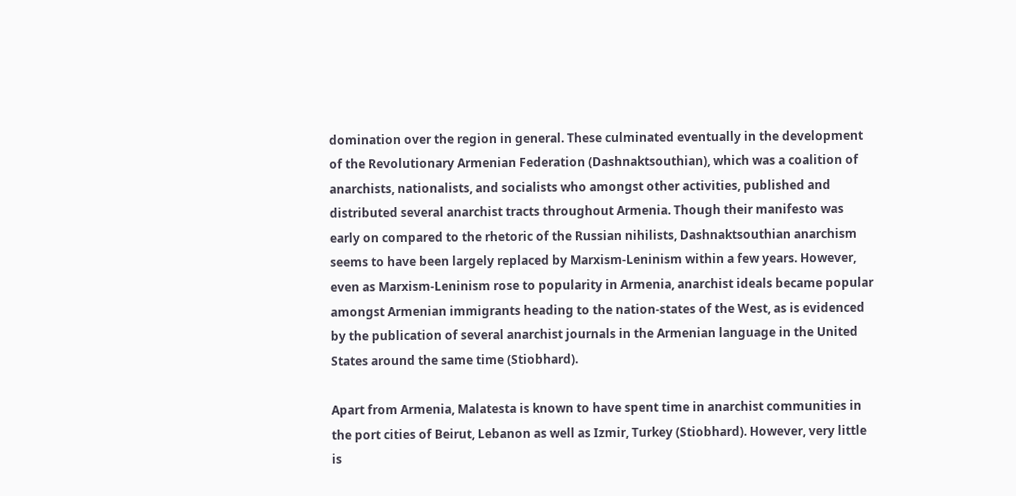domination over the region in general. These culminated eventually in the development of the Revolutionary Armenian Federation (Dashnaktsouthian), which was a coalition of anarchists, nationalists, and socialists who amongst other activities, published and distributed several anarchist tracts throughout Armenia. Though their manifesto was early on compared to the rhetoric of the Russian nihilists, Dashnaktsouthian anarchism seems to have been largely replaced by Marxism-Leninism within a few years. However, even as Marxism-Leninism rose to popularity in Armenia, anarchist ideals became popular amongst Armenian immigrants heading to the nation-states of the West, as is evidenced by the publication of several anarchist journals in the Armenian language in the United States around the same time (Stiobhard).

Apart from Armenia, Malatesta is known to have spent time in anarchist communities in the port cities of Beirut, Lebanon as well as Izmir, Turkey (Stiobhard). However, very little is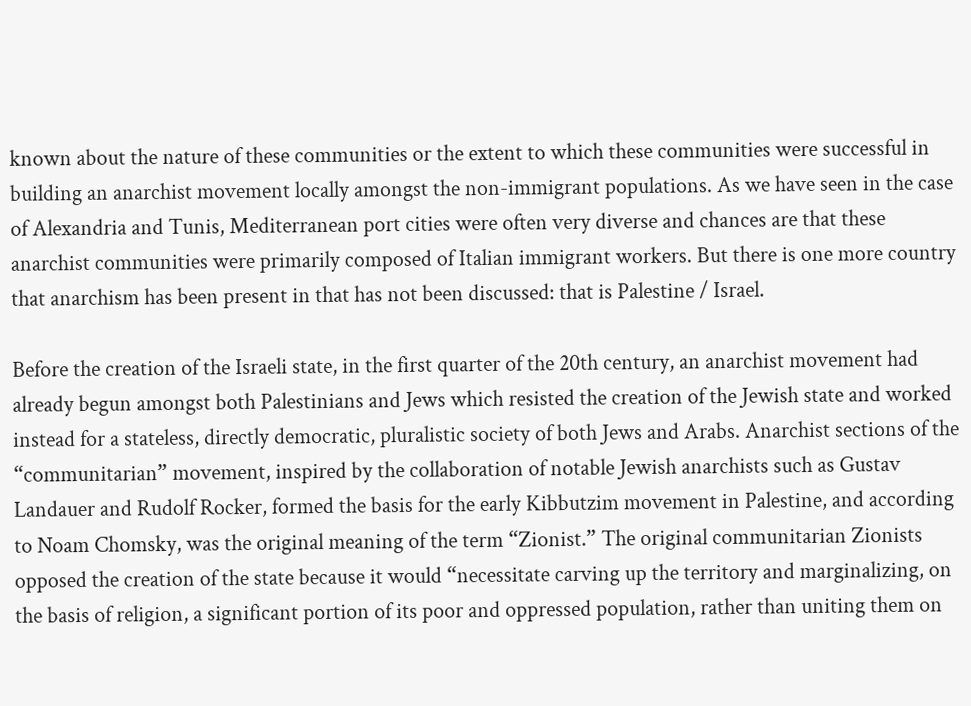known about the nature of these communities or the extent to which these communities were successful in building an anarchist movement locally amongst the non-immigrant populations. As we have seen in the case of Alexandria and Tunis, Mediterranean port cities were often very diverse and chances are that these anarchist communities were primarily composed of Italian immigrant workers. But there is one more country that anarchism has been present in that has not been discussed: that is Palestine / Israel.

Before the creation of the Israeli state, in the first quarter of the 20th century, an anarchist movement had already begun amongst both Palestinians and Jews which resisted the creation of the Jewish state and worked instead for a stateless, directly democratic, pluralistic society of both Jews and Arabs. Anarchist sections of the “communitarian” movement, inspired by the collaboration of notable Jewish anarchists such as Gustav Landauer and Rudolf Rocker, formed the basis for the early Kibbutzim movement in Palestine, and according to Noam Chomsky, was the original meaning of the term “Zionist.” The original communitarian Zionists opposed the creation of the state because it would “necessitate carving up the territory and marginalizing, on the basis of religion, a significant portion of its poor and oppressed population, rather than uniting them on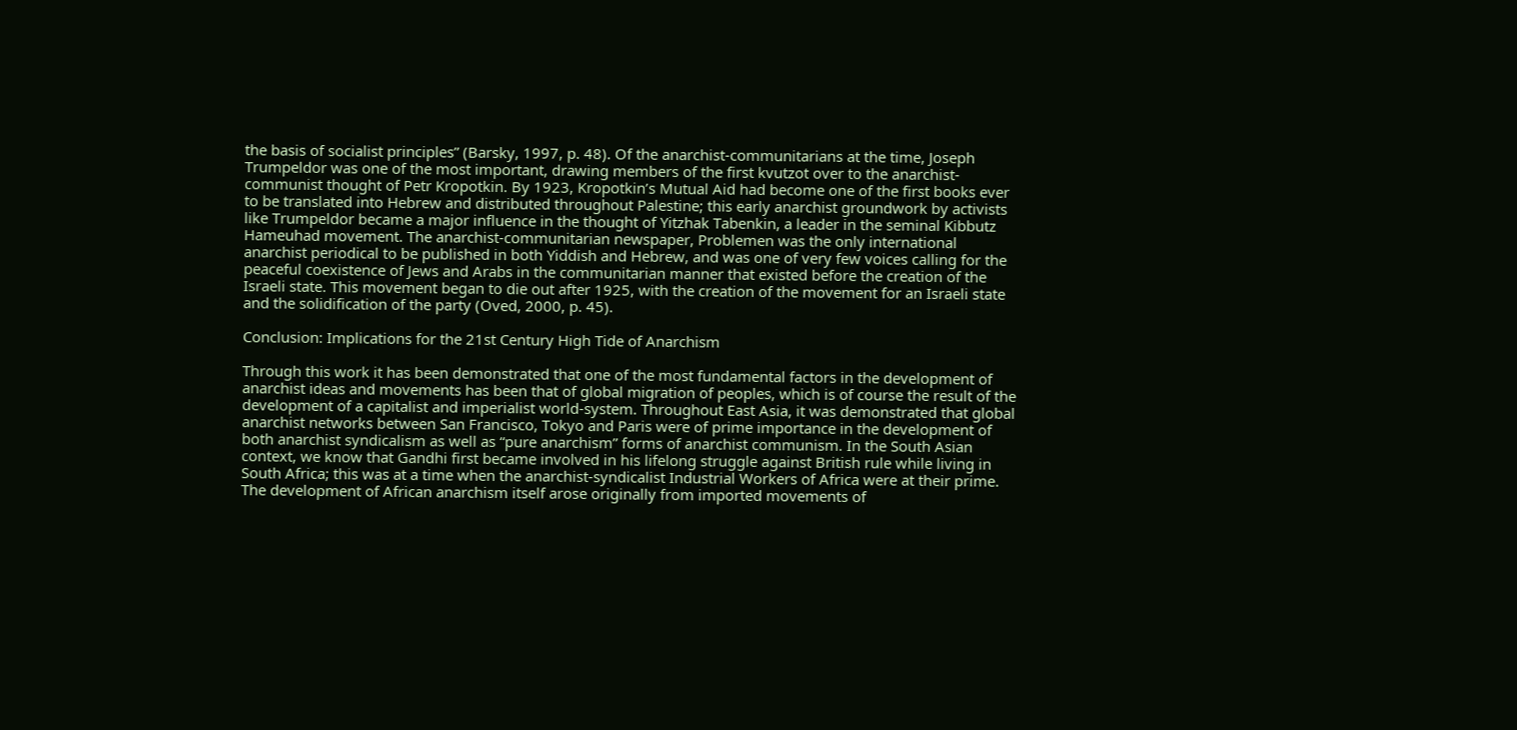the basis of socialist principles” (Barsky, 1997, p. 48). Of the anarchist-communitarians at the time, Joseph Trumpeldor was one of the most important, drawing members of the first kvutzot over to the anarchist-communist thought of Petr Kropotkin. By 1923, Kropotkin’s Mutual Aid had become one of the first books ever to be translated into Hebrew and distributed throughout Palestine; this early anarchist groundwork by activists like Trumpeldor became a major influence in the thought of Yitzhak Tabenkin, a leader in the seminal Kibbutz Hameuhad movement. The anarchist-communitarian newspaper, Problemen was the only international anarchist periodical to be published in both Yiddish and Hebrew, and was one of very few voices calling for the peaceful coexistence of Jews and Arabs in the communitarian manner that existed before the creation of the Israeli state. This movement began to die out after 1925, with the creation of the movement for an Israeli state and the solidification of the party (Oved, 2000, p. 45).

Conclusion: Implications for the 21st Century High Tide of Anarchism

Through this work it has been demonstrated that one of the most fundamental factors in the development of anarchist ideas and movements has been that of global migration of peoples, which is of course the result of the development of a capitalist and imperialist world-system. Throughout East Asia, it was demonstrated that global anarchist networks between San Francisco, Tokyo and Paris were of prime importance in the development of both anarchist syndicalism as well as “pure anarchism” forms of anarchist communism. In the South Asian context, we know that Gandhi first became involved in his lifelong struggle against British rule while living in South Africa; this was at a time when the anarchist-syndicalist Industrial Workers of Africa were at their prime. The development of African anarchism itself arose originally from imported movements of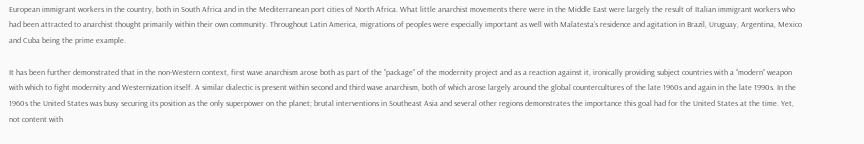European immigrant workers in the country, both in South Africa and in the Mediterranean port cities of North Africa. What little anarchist movements there were in the Middle East were largely the result of Italian immigrant workers who had been attracted to anarchist thought primarily within their own community. Throughout Latin America, migrations of peoples were especially important as well with Malatesta’s residence and agitation in Brazil, Uruguay, Argentina, Mexico and Cuba being the prime example.

It has been further demonstrated that in the non-Western context, first wave anarchism arose both as part of the “package” of the modernity project and as a reaction against it, ironically providing subject countries with a “modern” weapon with which to fight modernity and Westernization itself. A similar dialectic is present within second and third wave anarchism, both of which arose largely around the global countercultures of the late 1960s and again in the late 1990s. In the 1960s the United States was busy securing its position as the only superpower on the planet; brutal interventions in Southeast Asia and several other regions demonstrates the importance this goal had for the United States at the time. Yet, not content with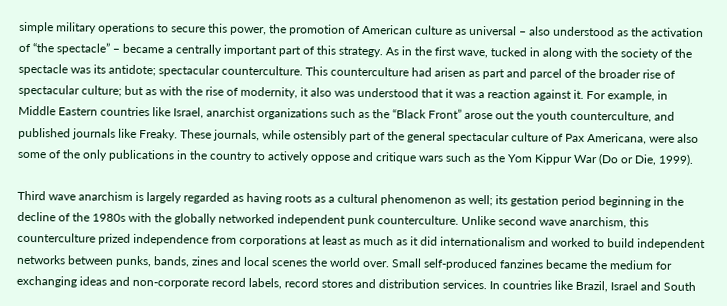simple military operations to secure this power, the promotion of American culture as universal – also understood as the activation of “the spectacle” – became a centrally important part of this strategy. As in the first wave, tucked in along with the society of the spectacle was its antidote; spectacular counterculture. This counterculture had arisen as part and parcel of the broader rise of spectacular culture; but as with the rise of modernity, it also was understood that it was a reaction against it. For example, in Middle Eastern countries like Israel, anarchist organizations such as the “Black Front” arose out the youth counterculture, and published journals like Freaky. These journals, while ostensibly part of the general spectacular culture of Pax Americana, were also some of the only publications in the country to actively oppose and critique wars such as the Yom Kippur War (Do or Die, 1999).

Third wave anarchism is largely regarded as having roots as a cultural phenomenon as well; its gestation period beginning in the decline of the 1980s with the globally networked independent punk counterculture. Unlike second wave anarchism, this counterculture prized independence from corporations at least as much as it did internationalism and worked to build independent networks between punks, bands, zines and local scenes the world over. Small self-produced fanzines became the medium for exchanging ideas and non-corporate record labels, record stores and distribution services. In countries like Brazil, Israel and South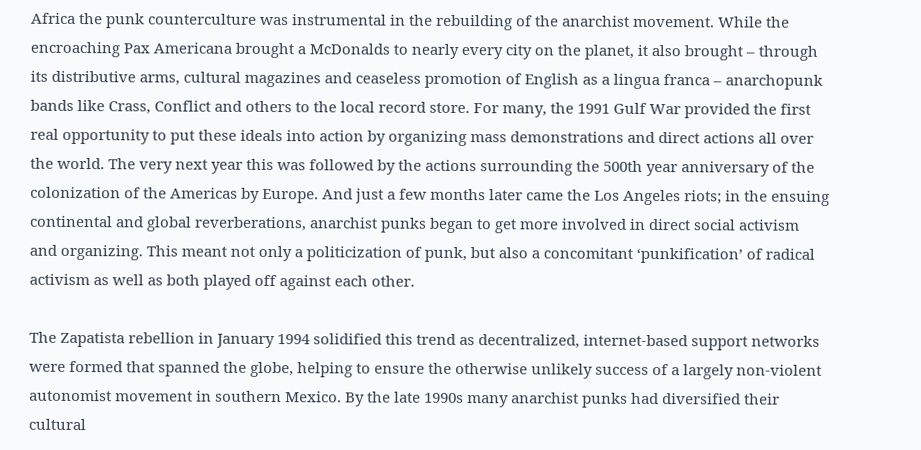Africa the punk counterculture was instrumental in the rebuilding of the anarchist movement. While the encroaching Pax Americana brought a McDonalds to nearly every city on the planet, it also brought – through its distributive arms, cultural magazines and ceaseless promotion of English as a lingua franca – anarchopunk bands like Crass, Conflict and others to the local record store. For many, the 1991 Gulf War provided the first real opportunity to put these ideals into action by organizing mass demonstrations and direct actions all over the world. The very next year this was followed by the actions surrounding the 500th year anniversary of the colonization of the Americas by Europe. And just a few months later came the Los Angeles riots; in the ensuing continental and global reverberations, anarchist punks began to get more involved in direct social activism and organizing. This meant not only a politicization of punk, but also a concomitant ‘punkification’ of radical activism as well as both played off against each other.

The Zapatista rebellion in January 1994 solidified this trend as decentralized, internet-based support networks were formed that spanned the globe, helping to ensure the otherwise unlikely success of a largely non-violent autonomist movement in southern Mexico. By the late 1990s many anarchist punks had diversified their cultural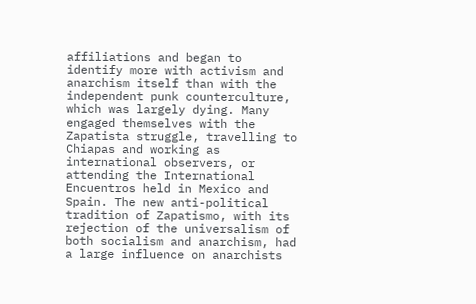affiliations and began to identify more with activism and anarchism itself than with the independent punk counterculture, which was largely dying. Many engaged themselves with the Zapatista struggle, travelling to Chiapas and working as international observers, or attending the International Encuentros held in Mexico and Spain. The new anti-political tradition of Zapatismo, with its rejection of the universalism of both socialism and anarchism, had a large influence on anarchists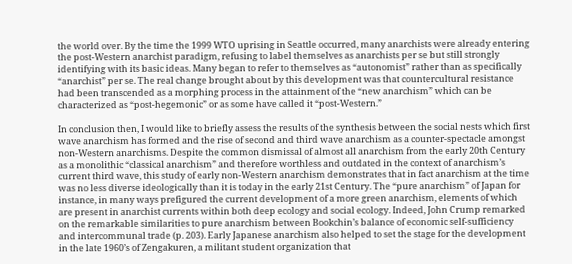the world over. By the time the 1999 WTO uprising in Seattle occurred, many anarchists were already entering the post-Western anarchist paradigm, refusing to label themselves as anarchists per se but still strongly identifying with its basic ideas. Many began to refer to themselves as “autonomist” rather than as specifically “anarchist” per se. The real change brought about by this development was that countercultural resistance had been transcended as a morphing process in the attainment of the “new anarchism” which can be characterized as “post-hegemonic” or as some have called it “post-Western.”

In conclusion then, I would like to briefly assess the results of the synthesis between the social nests which first wave anarchism has formed and the rise of second and third wave anarchism as a counter-spectacle amongst non-Western anarchisms. Despite the common dismissal of almost all anarchism from the early 20th Century as a monolithic “classical anarchism” and therefore worthless and outdated in the context of anarchism’s current third wave, this study of early non-Western anarchism demonstrates that in fact anarchism at the time was no less diverse ideologically than it is today in the early 21st Century. The “pure anarchism” of Japan for instance, in many ways prefigured the current development of a more green anarchism, elements of which are present in anarchist currents within both deep ecology and social ecology. Indeed, John Crump remarked on the remarkable similarities to pure anarchism between Bookchin’s balance of economic self-sufficiency and intercommunal trade (p. 203). Early Japanese anarchism also helped to set the stage for the development in the late 1960’s of Zengakuren, a militant student organization that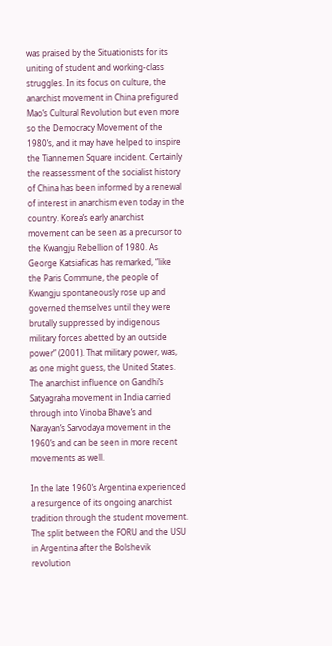was praised by the Situationists for its uniting of student and working-class struggles. In its focus on culture, the anarchist movement in China prefigured Mao’s Cultural Revolution but even more so the Democracy Movement of the 1980’s, and it may have helped to inspire the Tiannemen Square incident. Certainly the reassessment of the socialist history of China has been informed by a renewal of interest in anarchism even today in the country. Korea’s early anarchist movement can be seen as a precursor to the Kwangju Rebellion of 1980. As George Katsiaficas has remarked, “like the Paris Commune, the people of Kwangju spontaneously rose up and governed themselves until they were brutally suppressed by indigenous military forces abetted by an outside power” (2001). That military power, was, as one might guess, the United States. The anarchist influence on Gandhi’s Satyagraha movement in India carried through into Vinoba Bhave’s and Narayan’s Sarvodaya movement in the 1960’s and can be seen in more recent movements as well.

In the late 1960’s Argentina experienced a resurgence of its ongoing anarchist tradition through the student movement. The split between the FORU and the USU in Argentina after the Bolshevik revolution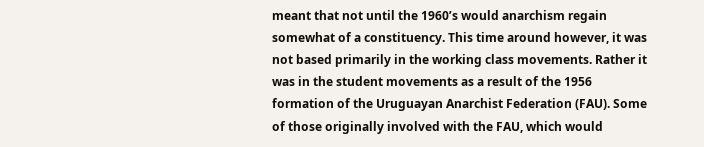meant that not until the 1960’s would anarchism regain somewhat of a constituency. This time around however, it was not based primarily in the working class movements. Rather it was in the student movements as a result of the 1956 formation of the Uruguayan Anarchist Federation (FAU). Some of those originally involved with the FAU, which would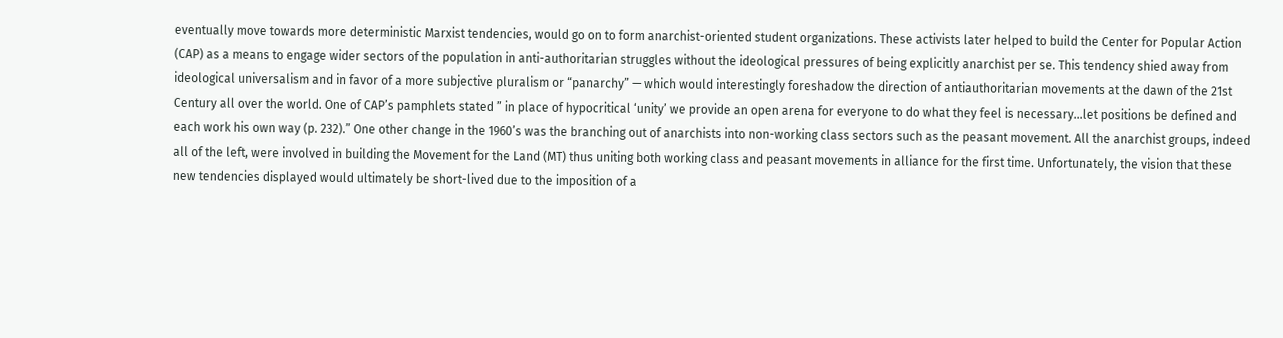eventually move towards more deterministic Marxist tendencies, would go on to form anarchist-oriented student organizations. These activists later helped to build the Center for Popular Action (CAP) as a means to engage wider sectors of the population in anti-authoritarian struggles without the ideological pressures of being explicitly anarchist per se. This tendency shied away from ideological universalism and in favor of a more subjective pluralism or “panarchy” — which would interestingly foreshadow the direction of antiauthoritarian movements at the dawn of the 21st Century all over the world. One of CAP’s pamphlets stated ” in place of hypocritical ‘unity’ we provide an open arena for everyone to do what they feel is necessary…let positions be defined and each work his own way (p. 232).” One other change in the 1960’s was the branching out of anarchists into non-working class sectors such as the peasant movement. All the anarchist groups, indeed all of the left, were involved in building the Movement for the Land (MT) thus uniting both working class and peasant movements in alliance for the first time. Unfortunately, the vision that these new tendencies displayed would ultimately be short-lived due to the imposition of a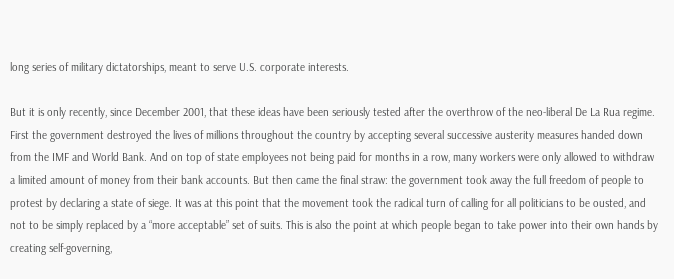long series of military dictatorships, meant to serve U.S. corporate interests.

But it is only recently, since December 2001, that these ideas have been seriously tested after the overthrow of the neo-liberal De La Rua regime. First the government destroyed the lives of millions throughout the country by accepting several successive austerity measures handed down from the IMF and World Bank. And on top of state employees not being paid for months in a row, many workers were only allowed to withdraw a limited amount of money from their bank accounts. But then came the final straw: the government took away the full freedom of people to protest by declaring a state of siege. It was at this point that the movement took the radical turn of calling for all politicians to be ousted, and not to be simply replaced by a “more acceptable” set of suits. This is also the point at which people began to take power into their own hands by creating self-governing,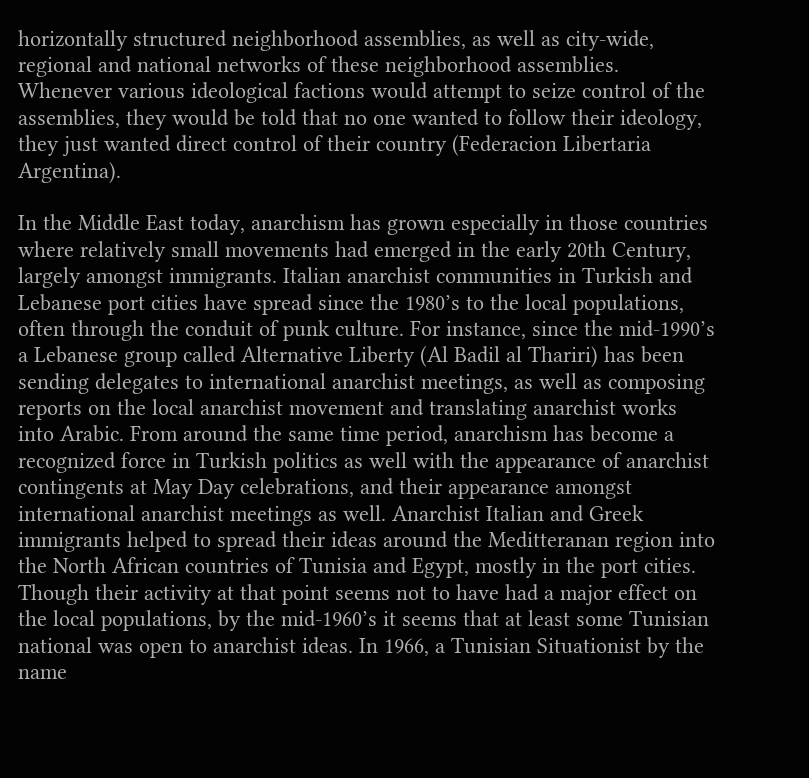horizontally structured neighborhood assemblies, as well as city-wide, regional and national networks of these neighborhood assemblies. Whenever various ideological factions would attempt to seize control of the assemblies, they would be told that no one wanted to follow their ideology, they just wanted direct control of their country (Federacion Libertaria Argentina).

In the Middle East today, anarchism has grown especially in those countries where relatively small movements had emerged in the early 20th Century, largely amongst immigrants. Italian anarchist communities in Turkish and Lebanese port cities have spread since the 1980’s to the local populations, often through the conduit of punk culture. For instance, since the mid-1990’s a Lebanese group called Alternative Liberty (Al Badil al Thariri) has been sending delegates to international anarchist meetings, as well as composing reports on the local anarchist movement and translating anarchist works into Arabic. From around the same time period, anarchism has become a recognized force in Turkish politics as well with the appearance of anarchist contingents at May Day celebrations, and their appearance amongst international anarchist meetings as well. Anarchist Italian and Greek immigrants helped to spread their ideas around the Meditteranan region into the North African countries of Tunisia and Egypt, mostly in the port cities. Though their activity at that point seems not to have had a major effect on the local populations, by the mid-1960’s it seems that at least some Tunisian national was open to anarchist ideas. In 1966, a Tunisian Situationist by the name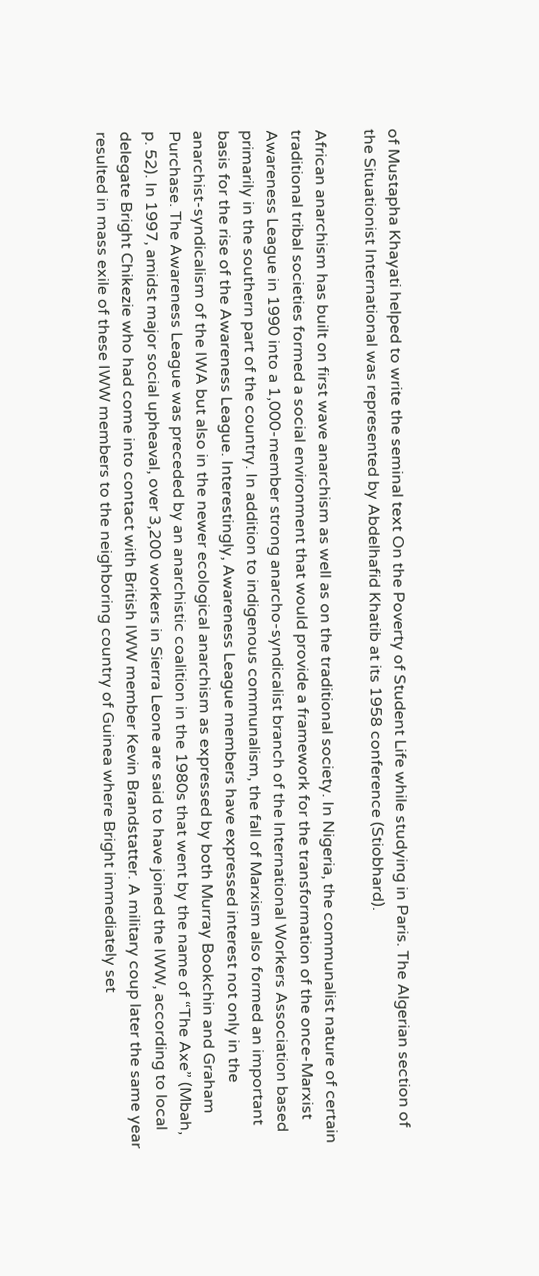of Mustapha Khayati helped to write the seminal text On the Poverty of Student Life while studying in Paris. The Algerian section of the Situationist International was represented by Abdelhafid Khatib at its 1958 conference (Stiobhard).

African anarchism has built on first wave anarchism as well as on the traditional society. In Nigeria, the communalist nature of certain traditional tribal societies formed a social environment that would provide a framework for the transformation of the once-Marxist Awareness League in 1990 into a 1,000-member strong anarcho-syndicalist branch of the International Workers Association based primarily in the southern part of the country. In addition to indigenous communalism, the fall of Marxism also formed an important basis for the rise of the Awareness League. Interestingly, Awareness League members have expressed interest not only in the anarchist-syndicalism of the IWA but also in the newer ecological anarchism as expressed by both Murray Bookchin and Graham Purchase. The Awareness League was preceded by an anarchistic coalition in the 1980s that went by the name of “The Axe” (Mbah, p. 52). In 1997, amidst major social upheaval, over 3,200 workers in Sierra Leone are said to have joined the IWW, according to local delegate Bright Chikezie who had come into contact with British IWW member Kevin Brandstatter. A military coup later the same year resulted in mass exile of these IWW members to the neighboring country of Guinea where Bright immediately set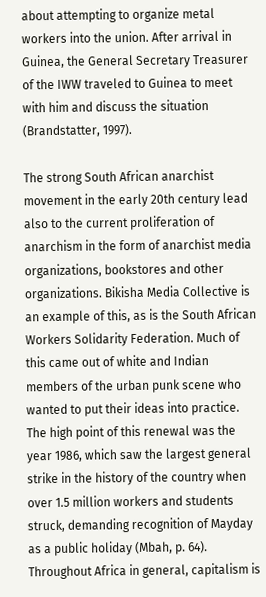about attempting to organize metal workers into the union. After arrival in Guinea, the General Secretary Treasurer of the IWW traveled to Guinea to meet with him and discuss the situation (Brandstatter, 1997).

The strong South African anarchist movement in the early 20th century lead also to the current proliferation of anarchism in the form of anarchist media organizations, bookstores and other organizations. Bikisha Media Collective is an example of this, as is the South African Workers Solidarity Federation. Much of this came out of white and Indian members of the urban punk scene who wanted to put their ideas into practice. The high point of this renewal was the year 1986, which saw the largest general strike in the history of the country when over 1.5 million workers and students struck, demanding recognition of Mayday as a public holiday (Mbah, p. 64). Throughout Africa in general, capitalism is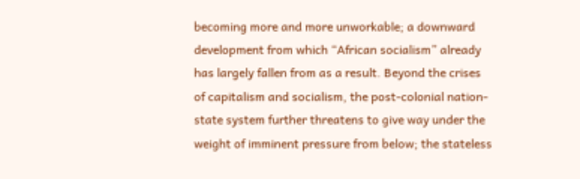becoming more and more unworkable; a downward development from which “African socialism” already has largely fallen from as a result. Beyond the crises of capitalism and socialism, the post-colonial nation-state system further threatens to give way under the weight of imminent pressure from below; the stateless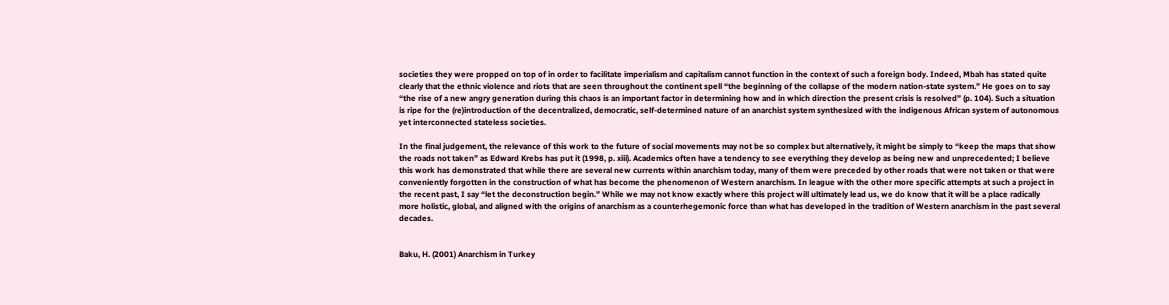societies they were propped on top of in order to facilitate imperialism and capitalism cannot function in the context of such a foreign body. Indeed, Mbah has stated quite clearly that the ethnic violence and riots that are seen throughout the continent spell “the beginning of the collapse of the modern nation-state system.” He goes on to say “the rise of a new angry generation during this chaos is an important factor in determining how and in which direction the present crisis is resolved” (p. 104). Such a situation is ripe for the (re)introduction of the decentralized, democratic, self-determined nature of an anarchist system synthesized with the indigenous African system of autonomous yet interconnected stateless societies.

In the final judgement, the relevance of this work to the future of social movements may not be so complex but alternatively, it might be simply to “keep the maps that show the roads not taken” as Edward Krebs has put it (1998, p. xiii). Academics often have a tendency to see everything they develop as being new and unprecedented; I believe this work has demonstrated that while there are several new currents within anarchism today, many of them were preceded by other roads that were not taken or that were conveniently forgotten in the construction of what has become the phenomenon of Western anarchism. In league with the other more specific attempts at such a project in the recent past, I say “let the deconstruction begin.” While we may not know exactly where this project will ultimately lead us, we do know that it will be a place radically more holistic, global, and aligned with the origins of anarchism as a counterhegemonic force than what has developed in the tradition of Western anarchism in the past several decades.


Baku, H. (2001) Anarchism in Turkey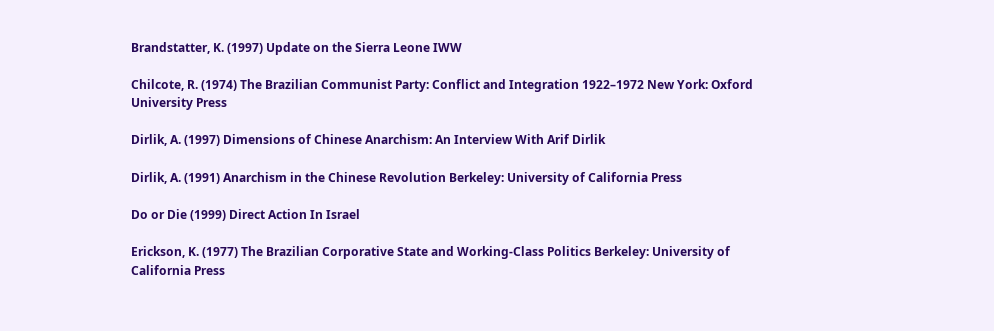Brandstatter, K. (1997) Update on the Sierra Leone IWW

Chilcote, R. (1974) The Brazilian Communist Party: Conflict and Integration 1922–1972 New York: Oxford University Press

Dirlik, A. (1997) Dimensions of Chinese Anarchism: An Interview With Arif Dirlik

Dirlik, A. (1991) Anarchism in the Chinese Revolution Berkeley: University of California Press

Do or Die (1999) Direct Action In Israel

Erickson, K. (1977) The Brazilian Corporative State and Working-Class Politics Berkeley: University of California Press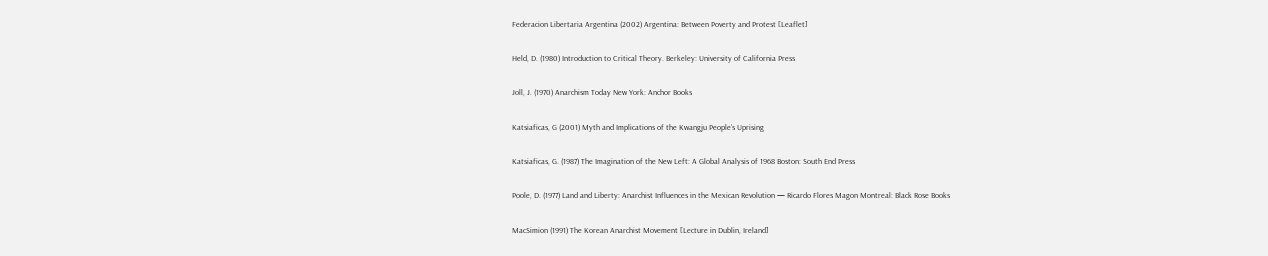Federacion Libertaria Argentina (2002) Argentina: Between Poverty and Protest [Leaflet]

Held, D. (1980) Introduction to Critical Theory. Berkeley: University of California Press

Joll, J. (1970) Anarchism Today New York: Anchor Books

Katsiaficas, G (2001) Myth and Implications of the Kwangju People’s Uprising

Katsiaficas, G. (1987) The Imagination of the New Left: A Global Analysis of 1968 Boston: South End Press

Poole, D. (1977) Land and Liberty: Anarchist Influences in the Mexican Revolution — Ricardo Flores Magon Montreal: Black Rose Books

MacSimion (1991) The Korean Anarchist Movement [Lecture in Dublin, Ireland]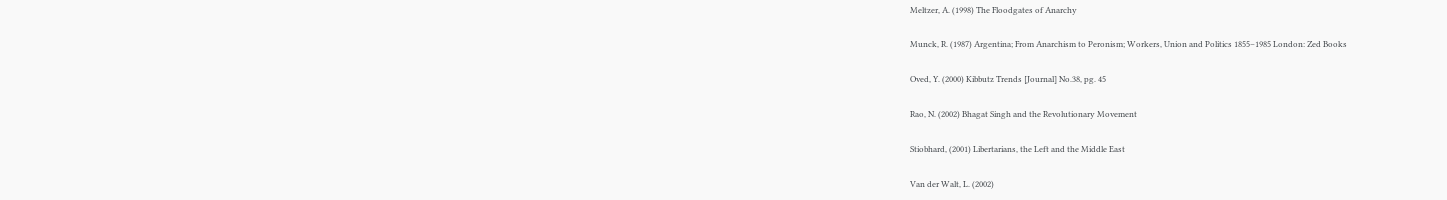Meltzer, A. (1998) The Floodgates of Anarchy

Munck, R. (1987) Argentina; From Anarchism to Peronism; Workers, Union and Politics 1855–1985 London: Zed Books

Oved, Y. (2000) Kibbutz Trends [Journal] No.38, pg. 45

Rao, N. (2002) Bhagat Singh and the Revolutionary Movement

Stiobhard, (2001) Libertarians, the Left and the Middle East

Van der Walt, L. (2002)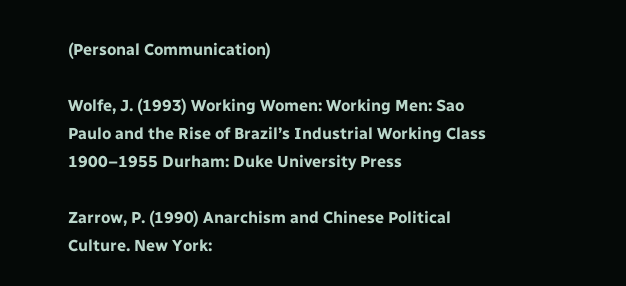(Personal Communication)

Wolfe, J. (1993) Working Women: Working Men: Sao Paulo and the Rise of Brazil’s Industrial Working Class 1900–1955 Durham: Duke University Press

Zarrow, P. (1990) Anarchism and Chinese Political Culture. New York: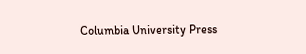Columbia University Press